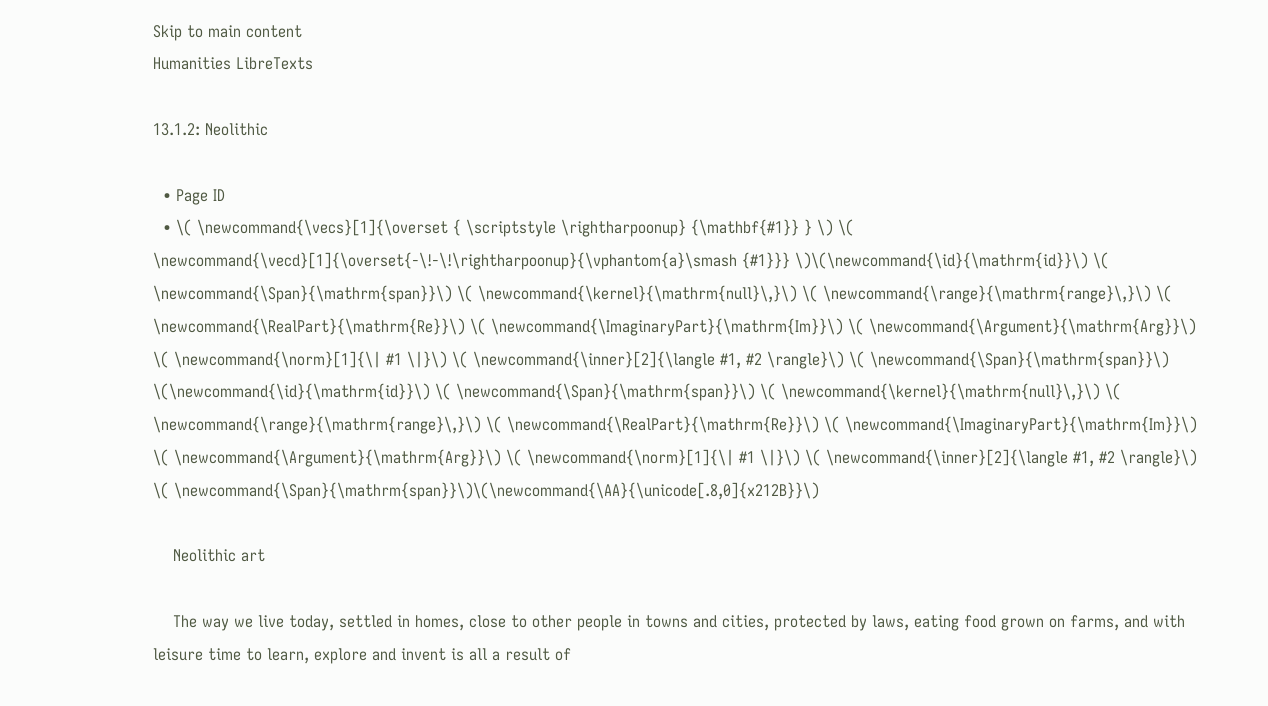Skip to main content
Humanities LibreTexts

13.1.2: Neolithic

  • Page ID
  • \( \newcommand{\vecs}[1]{\overset { \scriptstyle \rightharpoonup} {\mathbf{#1}} } \) \( \newcommand{\vecd}[1]{\overset{-\!-\!\rightharpoonup}{\vphantom{a}\smash {#1}}} \)\(\newcommand{\id}{\mathrm{id}}\) \( \newcommand{\Span}{\mathrm{span}}\) \( \newcommand{\kernel}{\mathrm{null}\,}\) \( \newcommand{\range}{\mathrm{range}\,}\) \( \newcommand{\RealPart}{\mathrm{Re}}\) \( \newcommand{\ImaginaryPart}{\mathrm{Im}}\) \( \newcommand{\Argument}{\mathrm{Arg}}\) \( \newcommand{\norm}[1]{\| #1 \|}\) \( \newcommand{\inner}[2]{\langle #1, #2 \rangle}\) \( \newcommand{\Span}{\mathrm{span}}\) \(\newcommand{\id}{\mathrm{id}}\) \( \newcommand{\Span}{\mathrm{span}}\) \( \newcommand{\kernel}{\mathrm{null}\,}\) \( \newcommand{\range}{\mathrm{range}\,}\) \( \newcommand{\RealPart}{\mathrm{Re}}\) \( \newcommand{\ImaginaryPart}{\mathrm{Im}}\) \( \newcommand{\Argument}{\mathrm{Arg}}\) \( \newcommand{\norm}[1]{\| #1 \|}\) \( \newcommand{\inner}[2]{\langle #1, #2 \rangle}\) \( \newcommand{\Span}{\mathrm{span}}\)\(\newcommand{\AA}{\unicode[.8,0]{x212B}}\)

    Neolithic art

    The way we live today, settled in homes, close to other people in towns and cities, protected by laws, eating food grown on farms, and with leisure time to learn, explore and invent is all a result of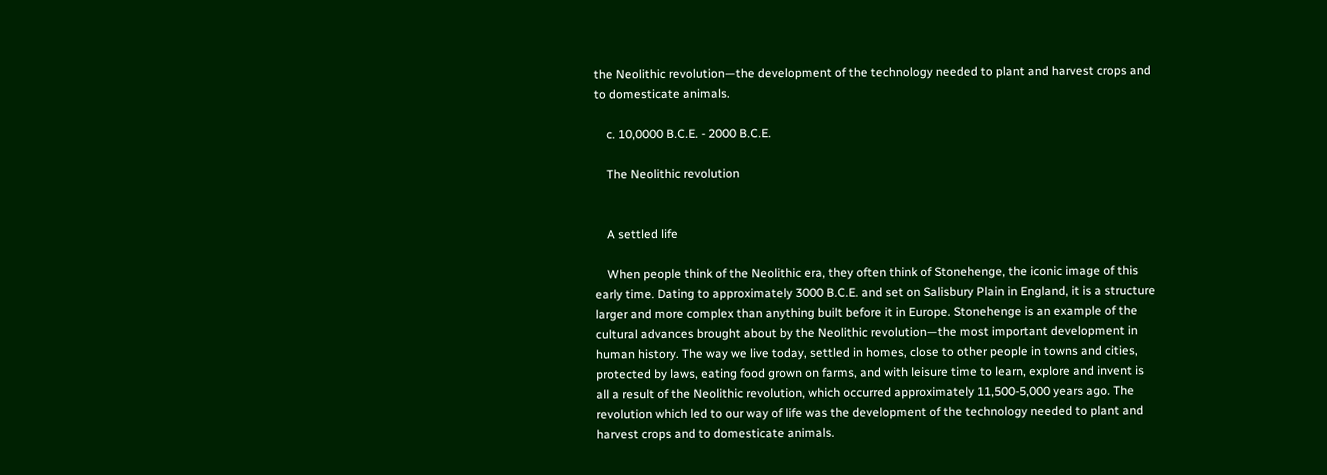the Neolithic revolution—the development of the technology needed to plant and harvest crops and to domesticate animals.

    c. 10,0000 B.C.E. - 2000 B.C.E.

    The Neolithic revolution


    A settled life

    When people think of the Neolithic era, they often think of Stonehenge, the iconic image of this early time. Dating to approximately 3000 B.C.E. and set on Salisbury Plain in England, it is a structure larger and more complex than anything built before it in Europe. Stonehenge is an example of the cultural advances brought about by the Neolithic revolution—the most important development in human history. The way we live today, settled in homes, close to other people in towns and cities, protected by laws, eating food grown on farms, and with leisure time to learn, explore and invent is all a result of the Neolithic revolution, which occurred approximately 11,500-5,000 years ago. The revolution which led to our way of life was the development of the technology needed to plant and harvest crops and to domesticate animals.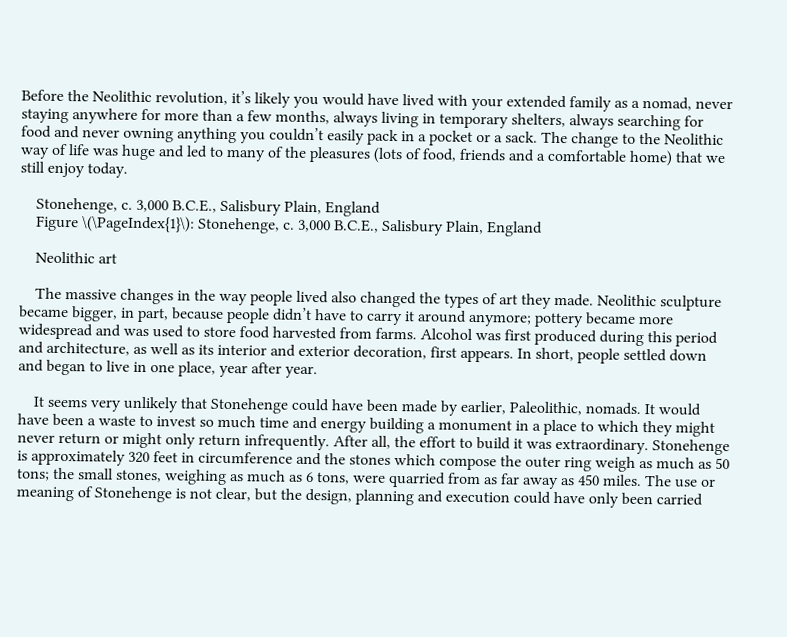Before the Neolithic revolution, it’s likely you would have lived with your extended family as a nomad, never staying anywhere for more than a few months, always living in temporary shelters, always searching for food and never owning anything you couldn’t easily pack in a pocket or a sack. The change to the Neolithic way of life was huge and led to many of the pleasures (lots of food, friends and a comfortable home) that we still enjoy today.

    Stonehenge, c. 3,000 B.C.E., Salisbury Plain, England
    Figure \(\PageIndex{1}\): Stonehenge, c. 3,000 B.C.E., Salisbury Plain, England

    Neolithic art

    The massive changes in the way people lived also changed the types of art they made. Neolithic sculpture became bigger, in part, because people didn’t have to carry it around anymore; pottery became more widespread and was used to store food harvested from farms. Alcohol was first produced during this period and architecture, as well as its interior and exterior decoration, first appears. In short, people settled down and began to live in one place, year after year.

    It seems very unlikely that Stonehenge could have been made by earlier, Paleolithic, nomads. It would have been a waste to invest so much time and energy building a monument in a place to which they might never return or might only return infrequently. After all, the effort to build it was extraordinary. Stonehenge is approximately 320 feet in circumference and the stones which compose the outer ring weigh as much as 50 tons; the small stones, weighing as much as 6 tons, were quarried from as far away as 450 miles. The use or meaning of Stonehenge is not clear, but the design, planning and execution could have only been carried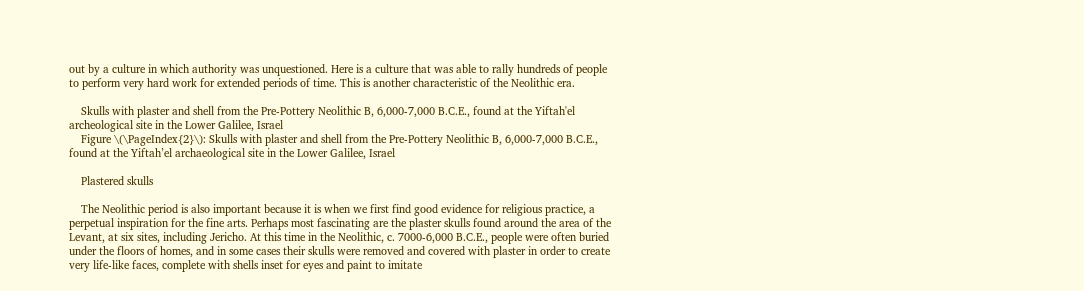out by a culture in which authority was unquestioned. Here is a culture that was able to rally hundreds of people to perform very hard work for extended periods of time. This is another characteristic of the Neolithic era.

    Skulls with plaster and shell from the Pre-Pottery Neolithic B, 6,000-7,000 B.C.E., found at the Yiftah'el archeological site in the Lower Galilee, Israel
    Figure \(\PageIndex{2}\): Skulls with plaster and shell from the Pre-Pottery Neolithic B, 6,000-7,000 B.C.E., found at the Yiftah’el archaeological site in the Lower Galilee, Israel

    Plastered skulls

    The Neolithic period is also important because it is when we first find good evidence for religious practice, a perpetual inspiration for the fine arts. Perhaps most fascinating are the plaster skulls found around the area of the Levant, at six sites, including Jericho. At this time in the Neolithic, c. 7000-6,000 B.C.E., people were often buried under the floors of homes, and in some cases their skulls were removed and covered with plaster in order to create very life-like faces, complete with shells inset for eyes and paint to imitate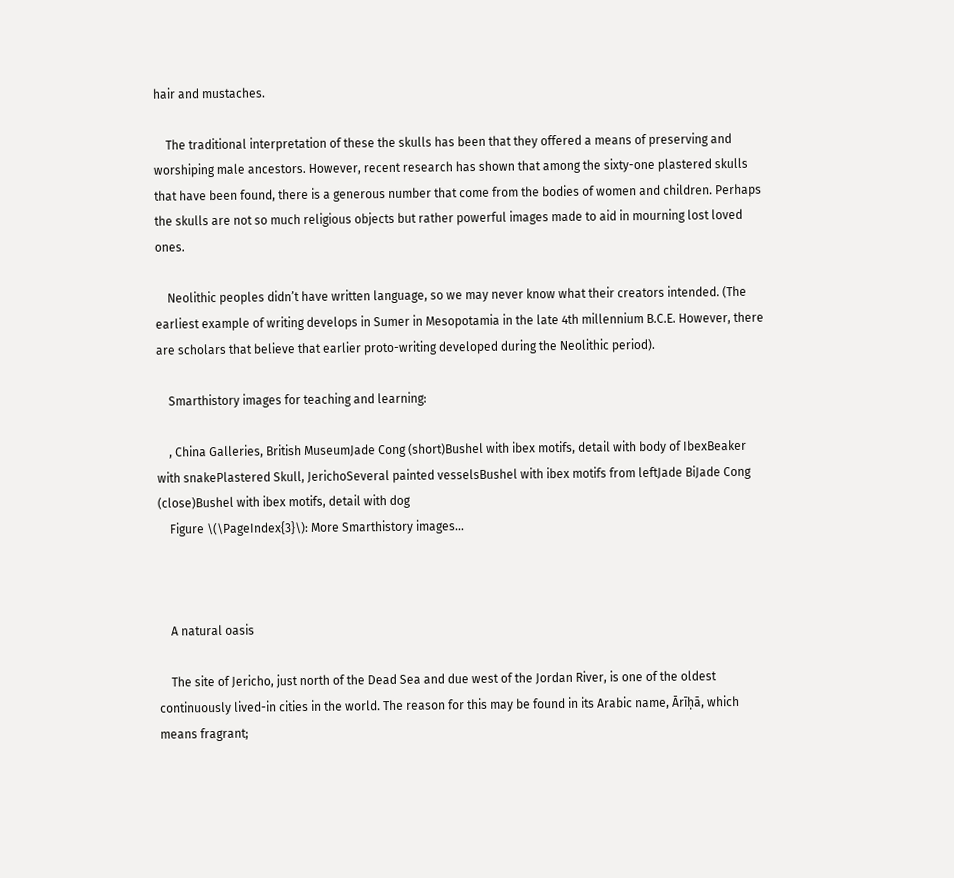hair and mustaches.

    The traditional interpretation of these the skulls has been that they offered a means of preserving and worshiping male ancestors. However, recent research has shown that among the sixty-one plastered skulls that have been found, there is a generous number that come from the bodies of women and children. Perhaps the skulls are not so much religious objects but rather powerful images made to aid in mourning lost loved ones.

    Neolithic peoples didn’t have written language, so we may never know what their creators intended. (The earliest example of writing develops in Sumer in Mesopotamia in the late 4th millennium B.C.E. However, there are scholars that believe that earlier proto-writing developed during the Neolithic period).

    Smarthistory images for teaching and learning:

    , China Galleries, British MuseumJade Cong (short)Bushel with ibex motifs, detail with body of IbexBeaker with snakePlastered Skull, JerichoSeveral painted vesselsBushel with ibex motifs from leftJade BiJade Cong (close)Bushel with ibex motifs, detail with dog
    Figure \(\PageIndex{3}\): More Smarthistory images…



    A natural oasis

    The site of Jericho, just north of the Dead Sea and due west of the Jordan River, is one of the oldest continuously lived-in cities in the world. The reason for this may be found in its Arabic name, Ārīḥā, which means fragrant;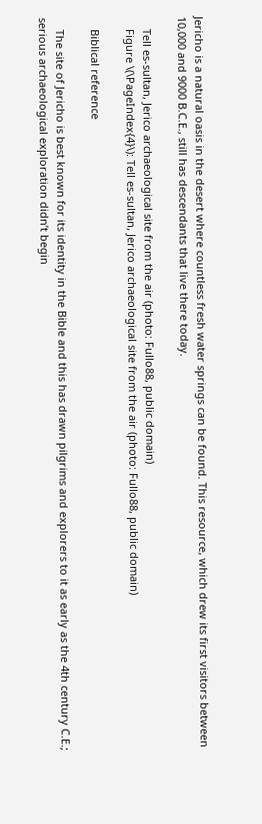Jericho is a natural oasis in the desert where countless fresh water springs can be found. This resource, which drew its first visitors between 10,000 and 9000 B.C.E., still has descendants that live there today.

    Tell es-sultan, Jerico archaeological site from the air (photo: Fullo88, public domain)
    Figure \(\PageIndex{4}\): Tell es-sultan, Jerico archaeological site from the air (photo: Fullo88, public domain)

    Biblical reference

    The site of Jericho is best known for its identity in the Bible and this has drawn pilgrims and explorers to it as early as the 4th century C.E.; serious archaeological exploration didn’t begin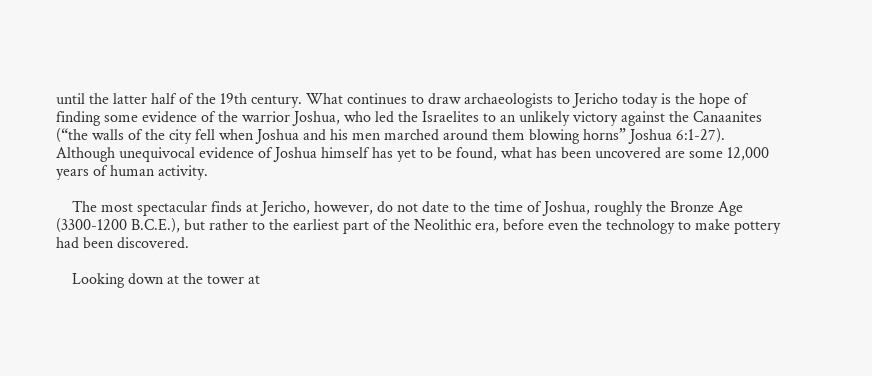until the latter half of the 19th century. What continues to draw archaeologists to Jericho today is the hope of finding some evidence of the warrior Joshua, who led the Israelites to an unlikely victory against the Canaanites (“the walls of the city fell when Joshua and his men marched around them blowing horns” Joshua 6:1-27). Although unequivocal evidence of Joshua himself has yet to be found, what has been uncovered are some 12,000 years of human activity.

    The most spectacular finds at Jericho, however, do not date to the time of Joshua, roughly the Bronze Age (3300-1200 B.C.E.), but rather to the earliest part of the Neolithic era, before even the technology to make pottery had been discovered.

    Looking down at the tower at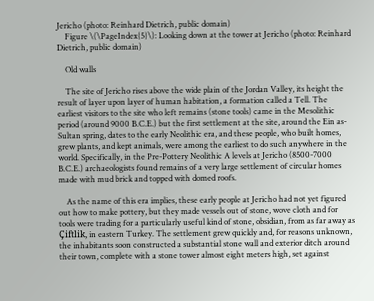Jericho (photo: Reinhard Dietrich, public domain)
    Figure \(\PageIndex{5}\): Looking down at the tower at Jericho (photo: Reinhard Dietrich, public domain)

    Old walls

    The site of Jericho rises above the wide plain of the Jordan Valley, its height the result of layer upon layer of human habitation, a formation called a Tell. The earliest visitors to the site who left remains (stone tools) came in the Mesolithic period (around 9000 B.C.E.) but the first settlement at the site, around the Ein as-Sultan spring, dates to the early Neolithic era, and these people, who built homes, grew plants, and kept animals, were among the earliest to do such anywhere in the world. Specifically, in the Pre-Pottery Neolithic A levels at Jericho (8500-7000 B.C.E.) archaeologists found remains of a very large settlement of circular homes made with mud brick and topped with domed roofs.

    As the name of this era implies, these early people at Jericho had not yet figured out how to make pottery, but they made vessels out of stone, wove cloth and for tools were trading for a particularly useful kind of stone, obsidian, from as far away as Çiftlik, in eastern Turkey. The settlement grew quickly and, for reasons unknown, the inhabitants soon constructed a substantial stone wall and exterior ditch around their town, complete with a stone tower almost eight meters high, set against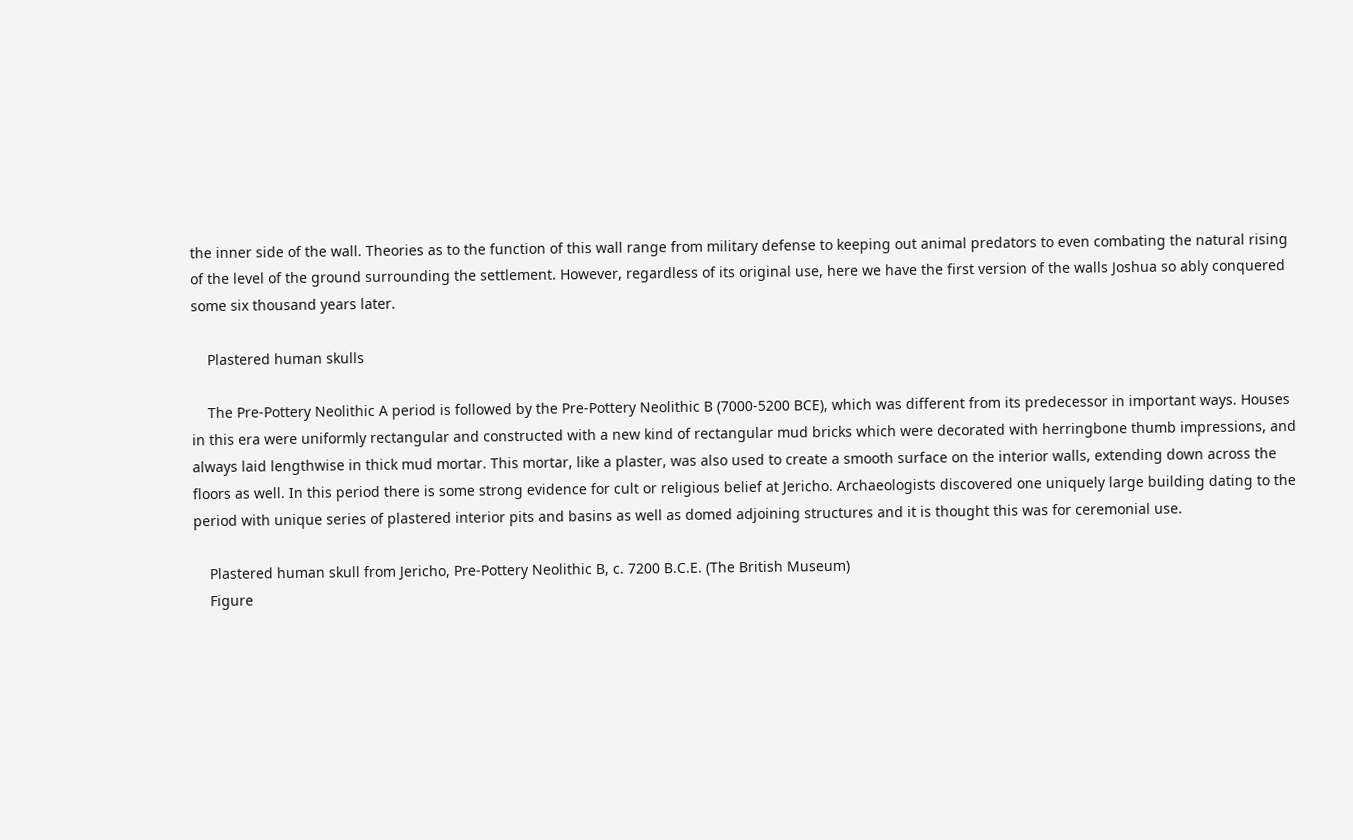the inner side of the wall. Theories as to the function of this wall range from military defense to keeping out animal predators to even combating the natural rising of the level of the ground surrounding the settlement. However, regardless of its original use, here we have the first version of the walls Joshua so ably conquered some six thousand years later.

    Plastered human skulls

    The Pre-Pottery Neolithic A period is followed by the Pre-Pottery Neolithic B (7000-5200 BCE), which was different from its predecessor in important ways. Houses in this era were uniformly rectangular and constructed with a new kind of rectangular mud bricks which were decorated with herringbone thumb impressions, and always laid lengthwise in thick mud mortar. This mortar, like a plaster, was also used to create a smooth surface on the interior walls, extending down across the floors as well. In this period there is some strong evidence for cult or religious belief at Jericho. Archaeologists discovered one uniquely large building dating to the period with unique series of plastered interior pits and basins as well as domed adjoining structures and it is thought this was for ceremonial use.

    Plastered human skull from Jericho, Pre-Pottery Neolithic B, c. 7200 B.C.E. (The British Museum)
    Figure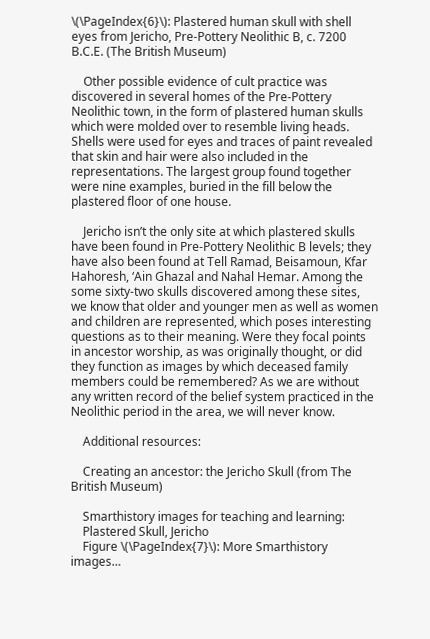\(\PageIndex{6}\): Plastered human skull with shell eyes from Jericho, Pre-Pottery Neolithic B, c. 7200 B.C.E. (The British Museum)

    Other possible evidence of cult practice was discovered in several homes of the Pre-Pottery Neolithic town, in the form of plastered human skulls which were molded over to resemble living heads. Shells were used for eyes and traces of paint revealed that skin and hair were also included in the representations. The largest group found together were nine examples, buried in the fill below the plastered floor of one house.

    Jericho isn’t the only site at which plastered skulls have been found in Pre-Pottery Neolithic B levels; they have also been found at Tell Ramad, Beisamoun, Kfar Hahoresh, ‘Ain Ghazal and Nahal Hemar. Among the some sixty-two skulls discovered among these sites, we know that older and younger men as well as women and children are represented, which poses interesting questions as to their meaning. Were they focal points in ancestor worship, as was originally thought, or did they function as images by which deceased family members could be remembered? As we are without any written record of the belief system practiced in the Neolithic period in the area, we will never know.

    Additional resources:

    Creating an ancestor: the Jericho Skull (from The British Museum)

    Smarthistory images for teaching and learning:
    Plastered Skull, Jericho
    Figure \(\PageIndex{7}\): More Smarthistory images…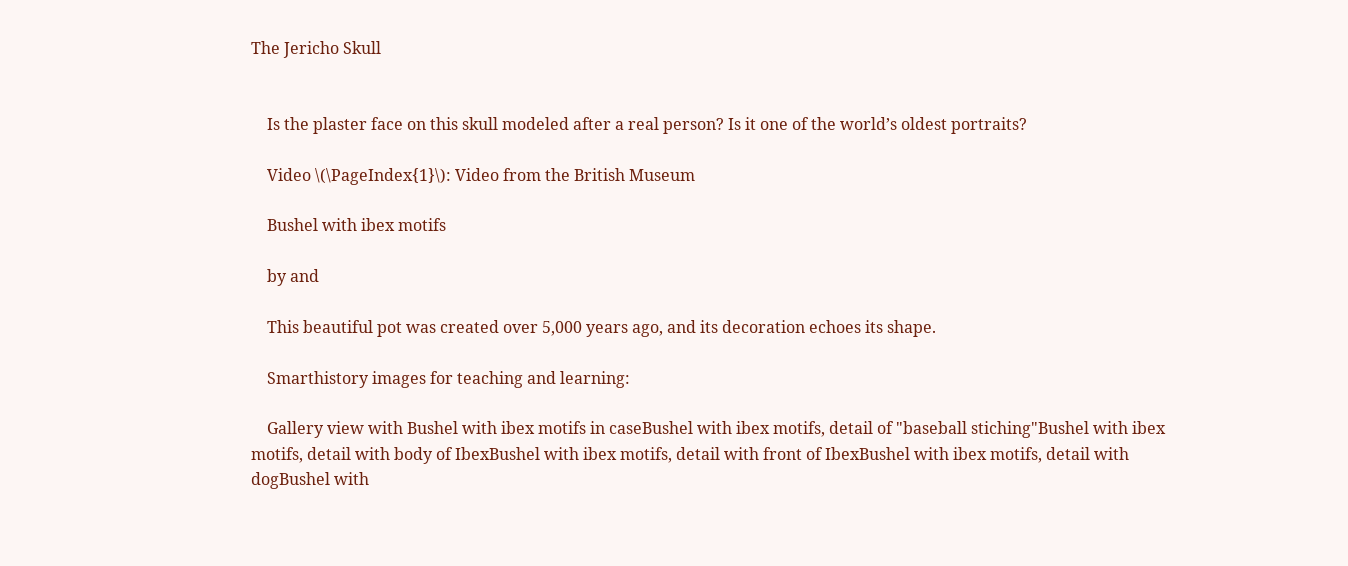The Jericho Skull


    Is the plaster face on this skull modeled after a real person? Is it one of the world’s oldest portraits?

    Video \(\PageIndex{1}\): Video from the British Museum

    Bushel with ibex motifs

    by and

    This beautiful pot was created over 5,000 years ago, and its decoration echoes its shape.

    Smarthistory images for teaching and learning:

    Gallery view with Bushel with ibex motifs in caseBushel with ibex motifs, detail of "baseball stiching"Bushel with ibex motifs, detail with body of IbexBushel with ibex motifs, detail with front of IbexBushel with ibex motifs, detail with dogBushel with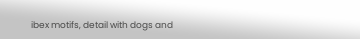ibex motifs, detail with dogs and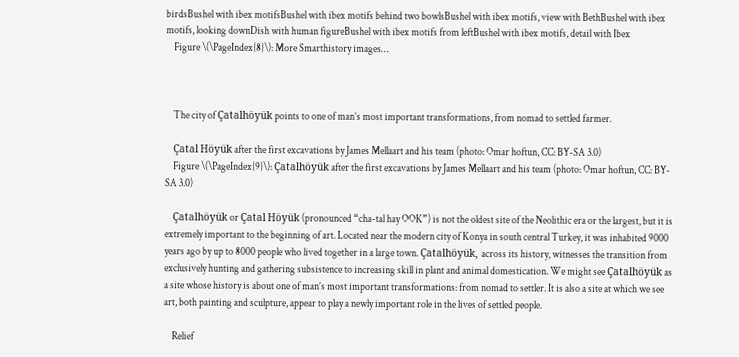birdsBushel with ibex motifsBushel with ibex motifs behind two bowlsBushel with ibex motifs, view with BethBushel with ibex motifs, looking downDish with human figureBushel with ibex motifs from leftBushel with ibex motifs, detail with Ibex
    Figure \(\PageIndex{8}\): More Smarthistory images…



    The city of Çatalhöyük points to one of man’s most important transformations, from nomad to settled farmer.

    Çatal Höyük after the first excavations by James Mellaart and his team (photo: Omar hoftun, CC: BY-SA 3.0)
    Figure \(\PageIndex{9}\): Çatalhöyük after the first excavations by James Mellaart and his team (photo: Omar hoftun, CC: BY-SA 3.0)

    Çatalhöyük or Çatal Höyük (pronounced “cha-tal hay OOK”) is not the oldest site of the Neolithic era or the largest, but it is extremely important to the beginning of art. Located near the modern city of Konya in south central Turkey, it was inhabited 9000 years ago by up to 8000 people who lived together in a large town. Çatalhöyük, across its history, witnesses the transition from exclusively hunting and gathering subsistence to increasing skill in plant and animal domestication. We might see Çatalhöyük as a site whose history is about one of man’s most important transformations: from nomad to settler. It is also a site at which we see art, both painting and sculpture, appear to play a newly important role in the lives of settled people.

    Relief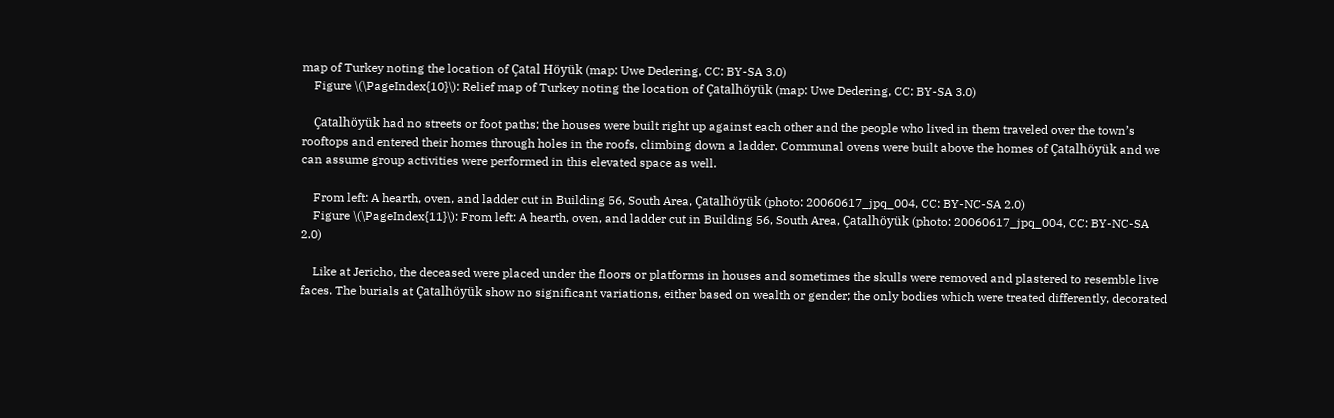map of Turkey noting the location of Çatal Höyük (map: Uwe Dedering, CC: BY-SA 3.0)
    Figure \(\PageIndex{10}\): Relief map of Turkey noting the location of Çatalhöyük (map: Uwe Dedering, CC: BY-SA 3.0)

    Çatalhöyük had no streets or foot paths; the houses were built right up against each other and the people who lived in them traveled over the town’s rooftops and entered their homes through holes in the roofs, climbing down a ladder. Communal ovens were built above the homes of Çatalhöyük and we can assume group activities were performed in this elevated space as well.

    From left: A hearth, oven, and ladder cut in Building 56, South Area, Çatalhöyük (photo: 20060617_jpq_004, CC: BY-NC-SA 2.0)
    Figure \(\PageIndex{11}\): From left: A hearth, oven, and ladder cut in Building 56, South Area, Çatalhöyük (photo: 20060617_jpq_004, CC: BY-NC-SA 2.0)

    Like at Jericho, the deceased were placed under the floors or platforms in houses and sometimes the skulls were removed and plastered to resemble live faces. The burials at Çatalhöyük show no significant variations, either based on wealth or gender; the only bodies which were treated differently, decorated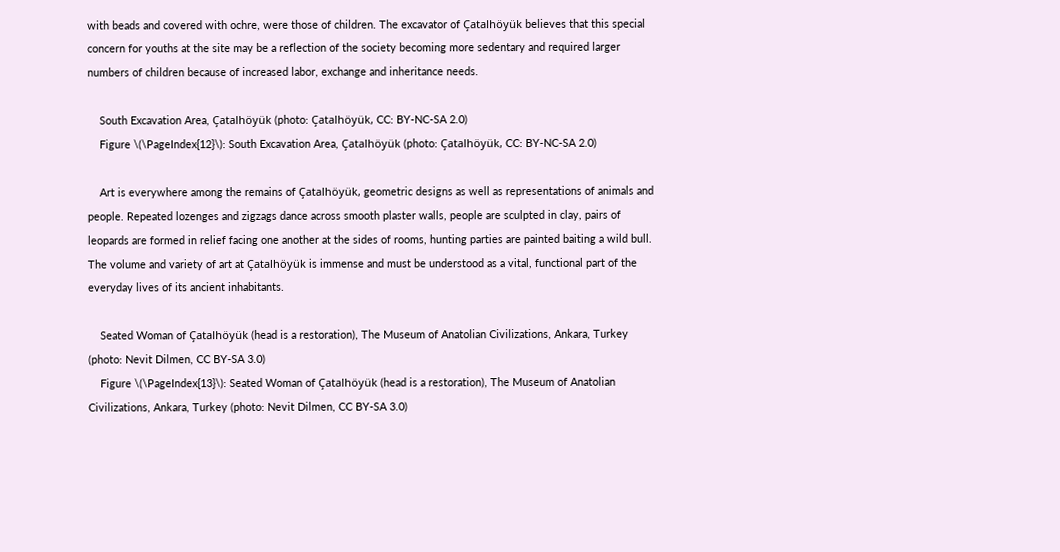with beads and covered with ochre, were those of children. The excavator of Çatalhöyük believes that this special concern for youths at the site may be a reflection of the society becoming more sedentary and required larger numbers of children because of increased labor, exchange and inheritance needs.

    South Excavation Area, Çatalhöyük (photo: Çatalhöyük, CC: BY-NC-SA 2.0)
    Figure \(\PageIndex{12}\): South Excavation Area, Çatalhöyük (photo: Çatalhöyük, CC: BY-NC-SA 2.0)

    Art is everywhere among the remains of Çatalhöyük, geometric designs as well as representations of animals and people. Repeated lozenges and zigzags dance across smooth plaster walls, people are sculpted in clay, pairs of leopards are formed in relief facing one another at the sides of rooms, hunting parties are painted baiting a wild bull. The volume and variety of art at Çatalhöyük is immense and must be understood as a vital, functional part of the everyday lives of its ancient inhabitants.

    Seated Woman of Çatalhöyük (head is a restoration), The Museum of Anatolian Civilizations, Ankara, Turkey (photo: Nevit Dilmen, CC BY-SA 3.0)
    Figure \(\PageIndex{13}\): Seated Woman of Çatalhöyük (head is a restoration), The Museum of Anatolian Civilizations, Ankara, Turkey (photo: Nevit Dilmen, CC BY-SA 3.0)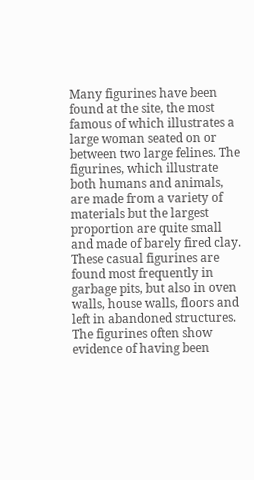Many figurines have been found at the site, the most famous of which illustrates a large woman seated on or between two large felines. The figurines, which illustrate both humans and animals, are made from a variety of materials but the largest proportion are quite small and made of barely fired clay. These casual figurines are found most frequently in garbage pits, but also in oven walls, house walls, floors and left in abandoned structures. The figurines often show evidence of having been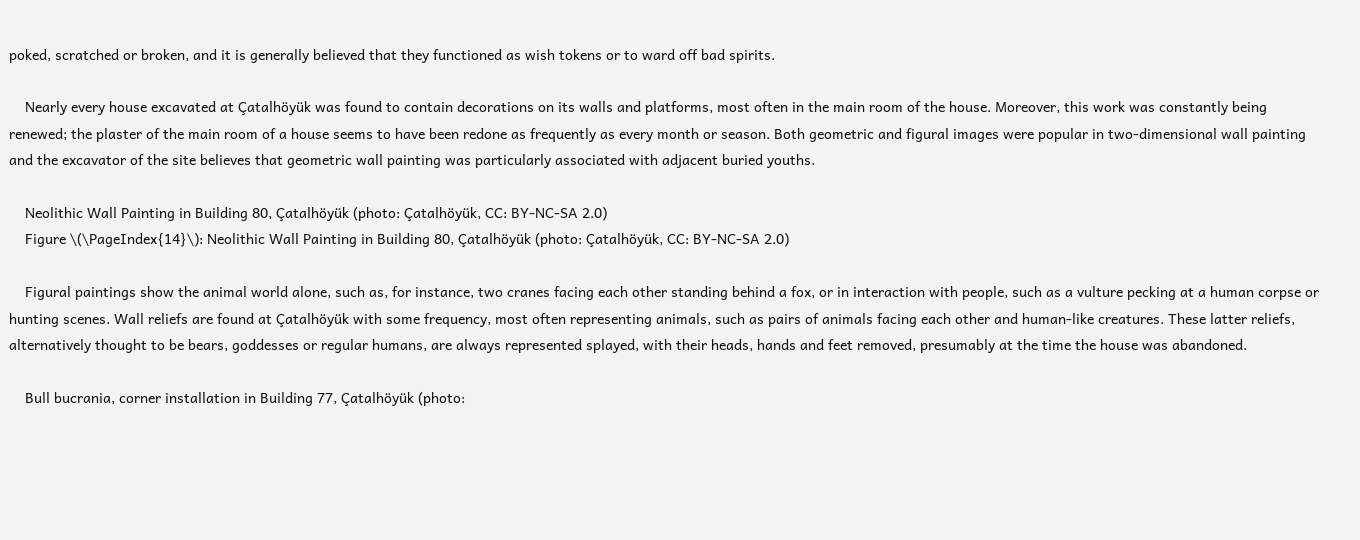poked, scratched or broken, and it is generally believed that they functioned as wish tokens or to ward off bad spirits.

    Nearly every house excavated at Çatalhöyük was found to contain decorations on its walls and platforms, most often in the main room of the house. Moreover, this work was constantly being renewed; the plaster of the main room of a house seems to have been redone as frequently as every month or season. Both geometric and figural images were popular in two-dimensional wall painting and the excavator of the site believes that geometric wall painting was particularly associated with adjacent buried youths.

    Neolithic Wall Painting in Building 80, Çatalhöyük (photo: Çatalhöyük, CC: BY-NC-SA 2.0)
    Figure \(\PageIndex{14}\): Neolithic Wall Painting in Building 80, Çatalhöyük (photo: Çatalhöyük, CC: BY-NC-SA 2.0)

    Figural paintings show the animal world alone, such as, for instance, two cranes facing each other standing behind a fox, or in interaction with people, such as a vulture pecking at a human corpse or hunting scenes. Wall reliefs are found at Çatalhöyük with some frequency, most often representing animals, such as pairs of animals facing each other and human-like creatures. These latter reliefs, alternatively thought to be bears, goddesses or regular humans, are always represented splayed, with their heads, hands and feet removed, presumably at the time the house was abandoned.

    Bull bucrania, corner installation in Building 77, Çatalhöyük (photo: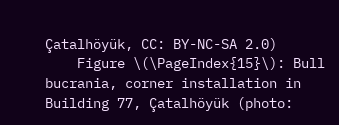Çatalhöyük, CC: BY-NC-SA 2.0)
    Figure \(\PageIndex{15}\): Bull bucrania, corner installation in Building 77, Çatalhöyük (photo: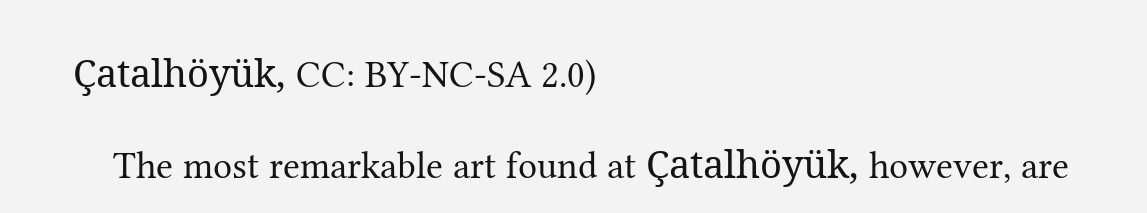Çatalhöyük, CC: BY-NC-SA 2.0)

    The most remarkable art found at Çatalhöyük, however, are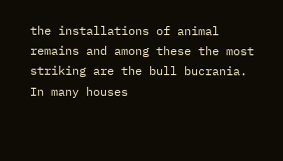the installations of animal remains and among these the most striking are the bull bucrania. In many houses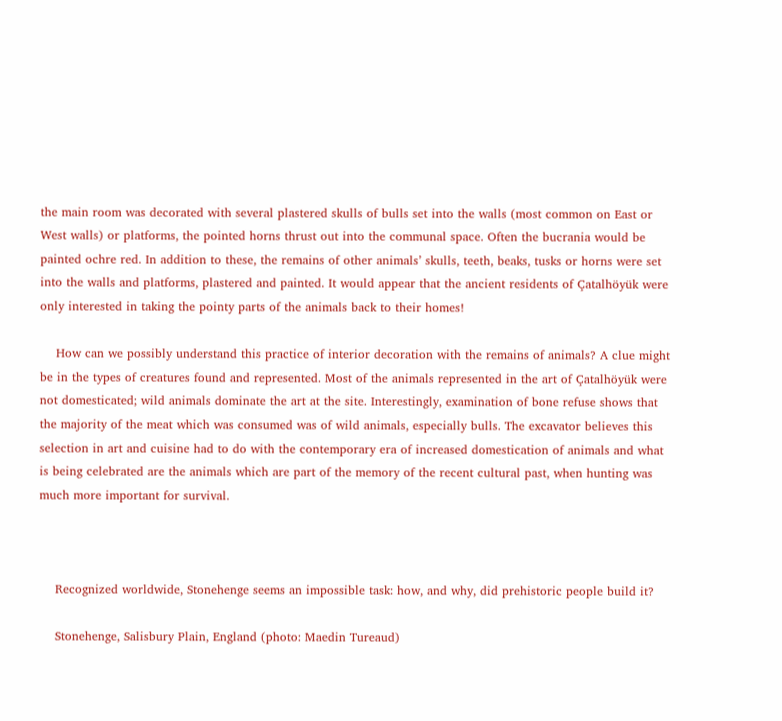the main room was decorated with several plastered skulls of bulls set into the walls (most common on East or West walls) or platforms, the pointed horns thrust out into the communal space. Often the bucrania would be painted ochre red. In addition to these, the remains of other animals’ skulls, teeth, beaks, tusks or horns were set into the walls and platforms, plastered and painted. It would appear that the ancient residents of Çatalhöyük were only interested in taking the pointy parts of the animals back to their homes!

    How can we possibly understand this practice of interior decoration with the remains of animals? A clue might be in the types of creatures found and represented. Most of the animals represented in the art of Çatalhöyük were not domesticated; wild animals dominate the art at the site. Interestingly, examination of bone refuse shows that the majority of the meat which was consumed was of wild animals, especially bulls. The excavator believes this selection in art and cuisine had to do with the contemporary era of increased domestication of animals and what is being celebrated are the animals which are part of the memory of the recent cultural past, when hunting was much more important for survival.



    Recognized worldwide, Stonehenge seems an impossible task: how, and why, did prehistoric people build it?

    Stonehenge, Salisbury Plain, England (photo: Maedin Tureaud)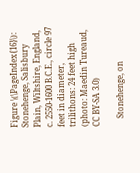Figure \(\PageIndex{16}\): Stonehenge, Salisbury Plain, Wiltshire, England, c. 2550-1600 B.C.E., circle 97 feet in diameter, trilithons: 24 feet high (photo: Maedin Tureaud, CC BY-SA 3.0)

    Stonehenge, on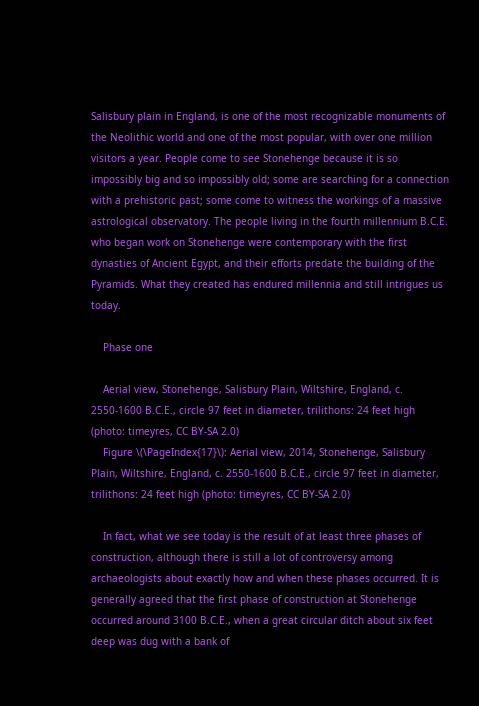Salisbury plain in England, is one of the most recognizable monuments of the Neolithic world and one of the most popular, with over one million visitors a year. People come to see Stonehenge because it is so impossibly big and so impossibly old; some are searching for a connection with a prehistoric past; some come to witness the workings of a massive astrological observatory. The people living in the fourth millennium B.C.E. who began work on Stonehenge were contemporary with the first dynasties of Ancient Egypt, and their efforts predate the building of the Pyramids. What they created has endured millennia and still intrigues us today.

    Phase one

    Aerial view, Stonehenge, Salisbury Plain, Wiltshire, England, c. 2550-1600 B.C.E., circle 97 feet in diameter, trilithons: 24 feet high (photo: timeyres, CC BY-SA 2.0)
    Figure \(\PageIndex{17}\): Aerial view, 2014, Stonehenge, Salisbury Plain, Wiltshire, England, c. 2550-1600 B.C.E., circle 97 feet in diameter, trilithons: 24 feet high (photo: timeyres, CC BY-SA 2.0)

    In fact, what we see today is the result of at least three phases of construction, although there is still a lot of controversy among archaeologists about exactly how and when these phases occurred. It is generally agreed that the first phase of construction at Stonehenge occurred around 3100 B.C.E., when a great circular ditch about six feet deep was dug with a bank of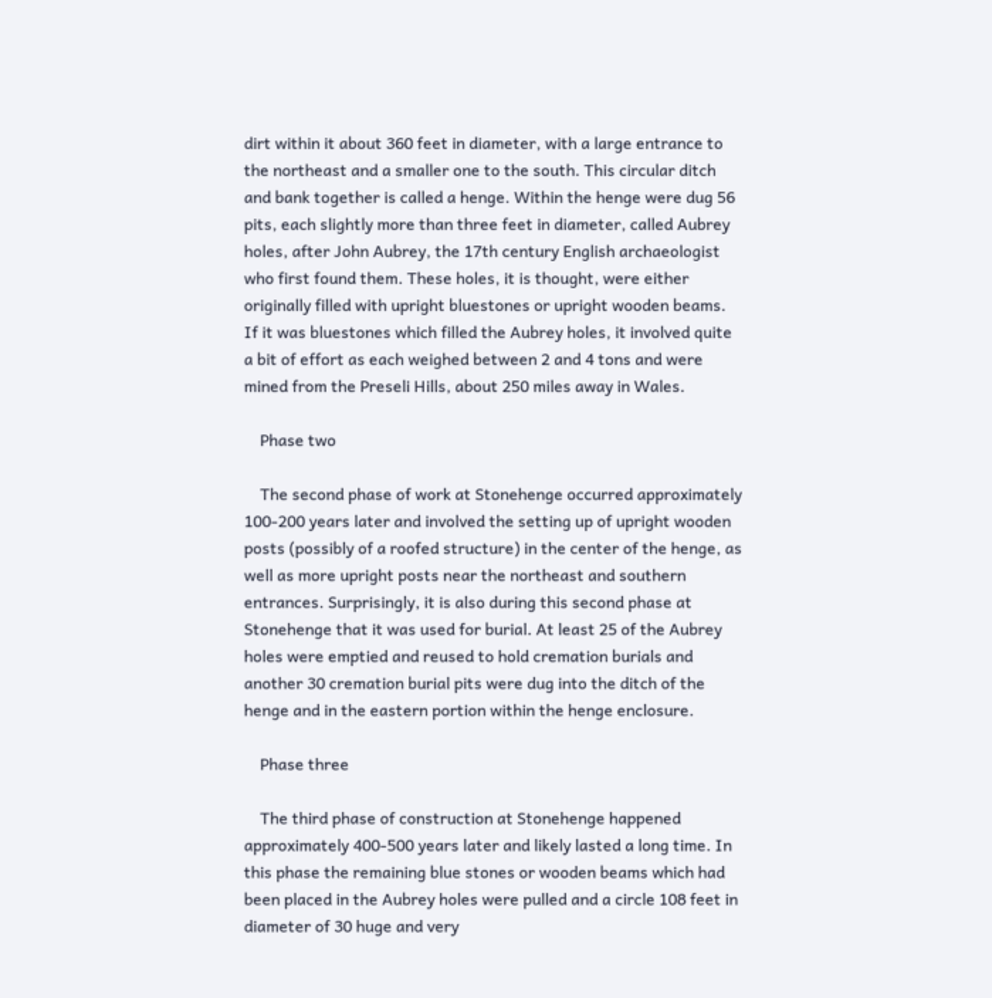dirt within it about 360 feet in diameter, with a large entrance to the northeast and a smaller one to the south. This circular ditch and bank together is called a henge. Within the henge were dug 56 pits, each slightly more than three feet in diameter, called Aubrey holes, after John Aubrey, the 17th century English archaeologist who first found them. These holes, it is thought, were either originally filled with upright bluestones or upright wooden beams. If it was bluestones which filled the Aubrey holes, it involved quite a bit of effort as each weighed between 2 and 4 tons and were mined from the Preseli Hills, about 250 miles away in Wales.

    Phase two

    The second phase of work at Stonehenge occurred approximately 100-200 years later and involved the setting up of upright wooden posts (possibly of a roofed structure) in the center of the henge, as well as more upright posts near the northeast and southern entrances. Surprisingly, it is also during this second phase at Stonehenge that it was used for burial. At least 25 of the Aubrey holes were emptied and reused to hold cremation burials and another 30 cremation burial pits were dug into the ditch of the henge and in the eastern portion within the henge enclosure.

    Phase three

    The third phase of construction at Stonehenge happened approximately 400-500 years later and likely lasted a long time. In this phase the remaining blue stones or wooden beams which had been placed in the Aubrey holes were pulled and a circle 108 feet in diameter of 30 huge and very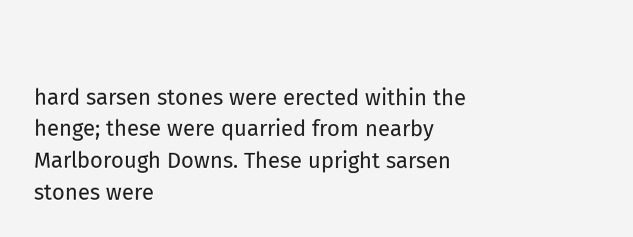hard sarsen stones were erected within the henge; these were quarried from nearby Marlborough Downs. These upright sarsen stones were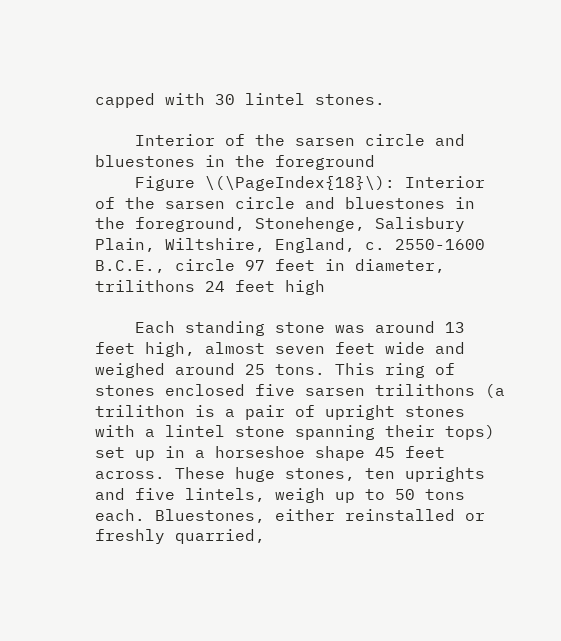capped with 30 lintel stones.

    Interior of the sarsen circle and bluestones in the foreground
    Figure \(\PageIndex{18}\): Interior of the sarsen circle and bluestones in the foreground, Stonehenge, Salisbury Plain, Wiltshire, England, c. 2550-1600 B.C.E., circle 97 feet in diameter, trilithons 24 feet high

    Each standing stone was around 13 feet high, almost seven feet wide and weighed around 25 tons. This ring of stones enclosed five sarsen trilithons (a trilithon is a pair of upright stones with a lintel stone spanning their tops) set up in a horseshoe shape 45 feet across. These huge stones, ten uprights and five lintels, weigh up to 50 tons each. Bluestones, either reinstalled or freshly quarried,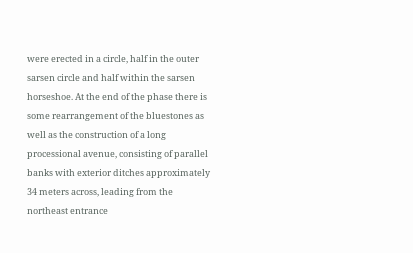were erected in a circle, half in the outer sarsen circle and half within the sarsen horseshoe. At the end of the phase there is some rearrangement of the bluestones as well as the construction of a long processional avenue, consisting of parallel banks with exterior ditches approximately 34 meters across, leading from the northeast entrance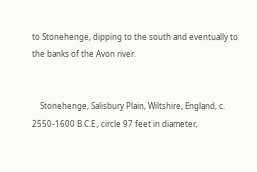to Stonehenge, dipping to the south and eventually to the banks of the Avon river.


    Stonehenge, Salisbury Plain, Wiltshire, England, c. 2550-1600 B.C.E., circle 97 feet in diameter,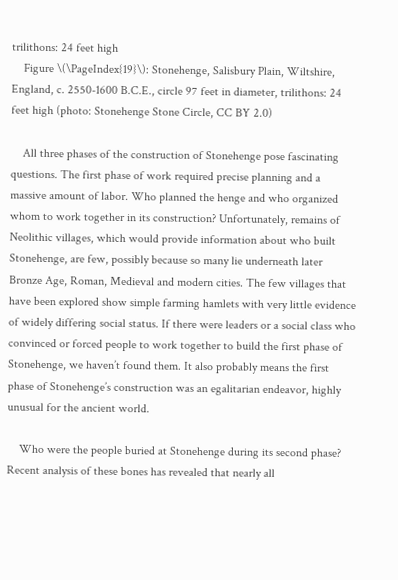trilithons: 24 feet high
    Figure \(\PageIndex{19}\): Stonehenge, Salisbury Plain, Wiltshire, England, c. 2550-1600 B.C.E., circle 97 feet in diameter, trilithons: 24 feet high (photo: Stonehenge Stone Circle, CC BY 2.0)

    All three phases of the construction of Stonehenge pose fascinating questions. The first phase of work required precise planning and a massive amount of labor. Who planned the henge and who organized whom to work together in its construction? Unfortunately, remains of Neolithic villages, which would provide information about who built Stonehenge, are few, possibly because so many lie underneath later Bronze Age, Roman, Medieval and modern cities. The few villages that have been explored show simple farming hamlets with very little evidence of widely differing social status. If there were leaders or a social class who convinced or forced people to work together to build the first phase of Stonehenge, we haven’t found them. It also probably means the first phase of Stonehenge’s construction was an egalitarian endeavor, highly unusual for the ancient world.

    Who were the people buried at Stonehenge during its second phase? Recent analysis of these bones has revealed that nearly all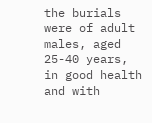the burials were of adult males, aged 25-40 years, in good health and with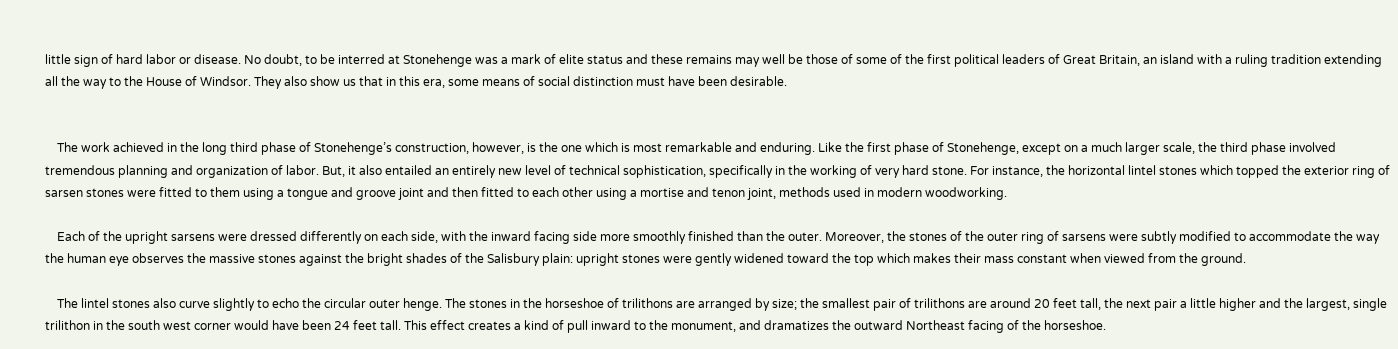little sign of hard labor or disease. No doubt, to be interred at Stonehenge was a mark of elite status and these remains may well be those of some of the first political leaders of Great Britain, an island with a ruling tradition extending all the way to the House of Windsor. They also show us that in this era, some means of social distinction must have been desirable.


    The work achieved in the long third phase of Stonehenge’s construction, however, is the one which is most remarkable and enduring. Like the first phase of Stonehenge, except on a much larger scale, the third phase involved tremendous planning and organization of labor. But, it also entailed an entirely new level of technical sophistication, specifically in the working of very hard stone. For instance, the horizontal lintel stones which topped the exterior ring of sarsen stones were fitted to them using a tongue and groove joint and then fitted to each other using a mortise and tenon joint, methods used in modern woodworking.

    Each of the upright sarsens were dressed differently on each side, with the inward facing side more smoothly finished than the outer. Moreover, the stones of the outer ring of sarsens were subtly modified to accommodate the way the human eye observes the massive stones against the bright shades of the Salisbury plain: upright stones were gently widened toward the top which makes their mass constant when viewed from the ground.

    The lintel stones also curve slightly to echo the circular outer henge. The stones in the horseshoe of trilithons are arranged by size; the smallest pair of trilithons are around 20 feet tall, the next pair a little higher and the largest, single trilithon in the south west corner would have been 24 feet tall. This effect creates a kind of pull inward to the monument, and dramatizes the outward Northeast facing of the horseshoe.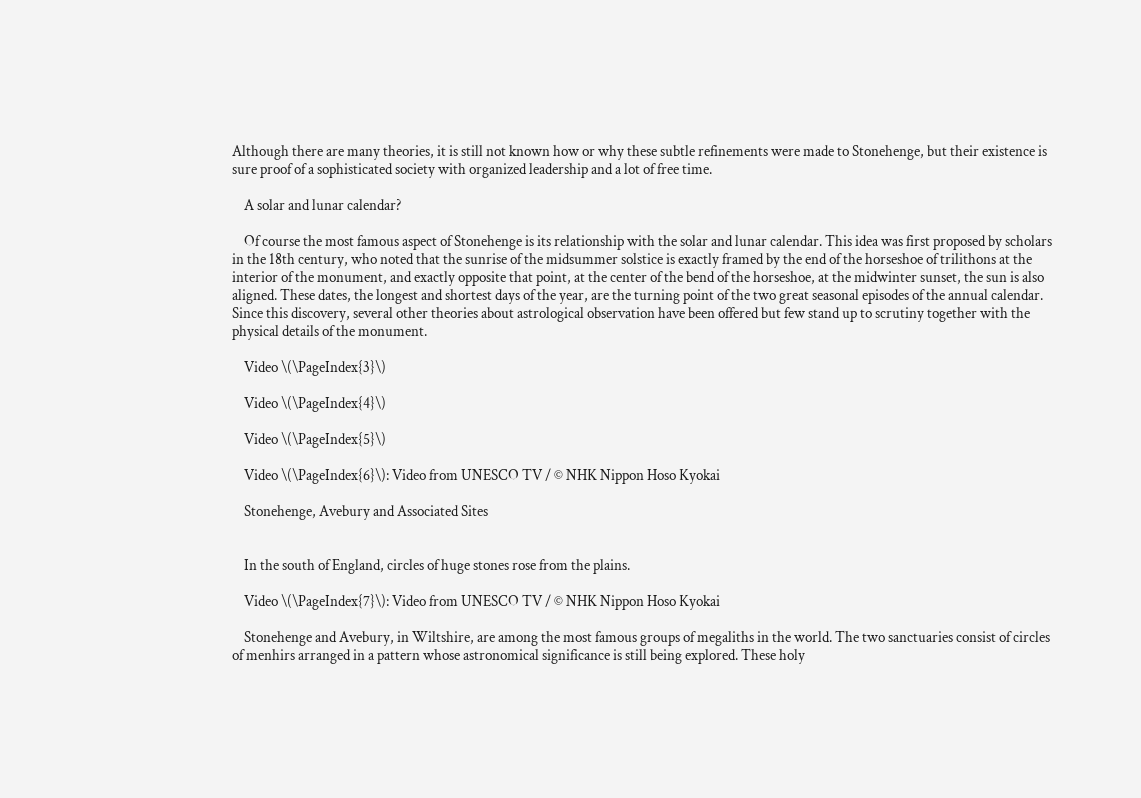Although there are many theories, it is still not known how or why these subtle refinements were made to Stonehenge, but their existence is sure proof of a sophisticated society with organized leadership and a lot of free time.

    A solar and lunar calendar?

    Of course the most famous aspect of Stonehenge is its relationship with the solar and lunar calendar. This idea was first proposed by scholars in the 18th century, who noted that the sunrise of the midsummer solstice is exactly framed by the end of the horseshoe of trilithons at the interior of the monument, and exactly opposite that point, at the center of the bend of the horseshoe, at the midwinter sunset, the sun is also aligned. These dates, the longest and shortest days of the year, are the turning point of the two great seasonal episodes of the annual calendar. Since this discovery, several other theories about astrological observation have been offered but few stand up to scrutiny together with the physical details of the monument.

    Video \(\PageIndex{3}\)

    Video \(\PageIndex{4}\)

    Video \(\PageIndex{5}\)

    Video \(\PageIndex{6}\): Video from UNESCO TV / © NHK Nippon Hoso Kyokai

    Stonehenge, Avebury and Associated Sites


    In the south of England, circles of huge stones rose from the plains.

    Video \(\PageIndex{7}\): Video from UNESCO TV / © NHK Nippon Hoso Kyokai

    Stonehenge and Avebury, in Wiltshire, are among the most famous groups of megaliths in the world. The two sanctuaries consist of circles of menhirs arranged in a pattern whose astronomical significance is still being explored. These holy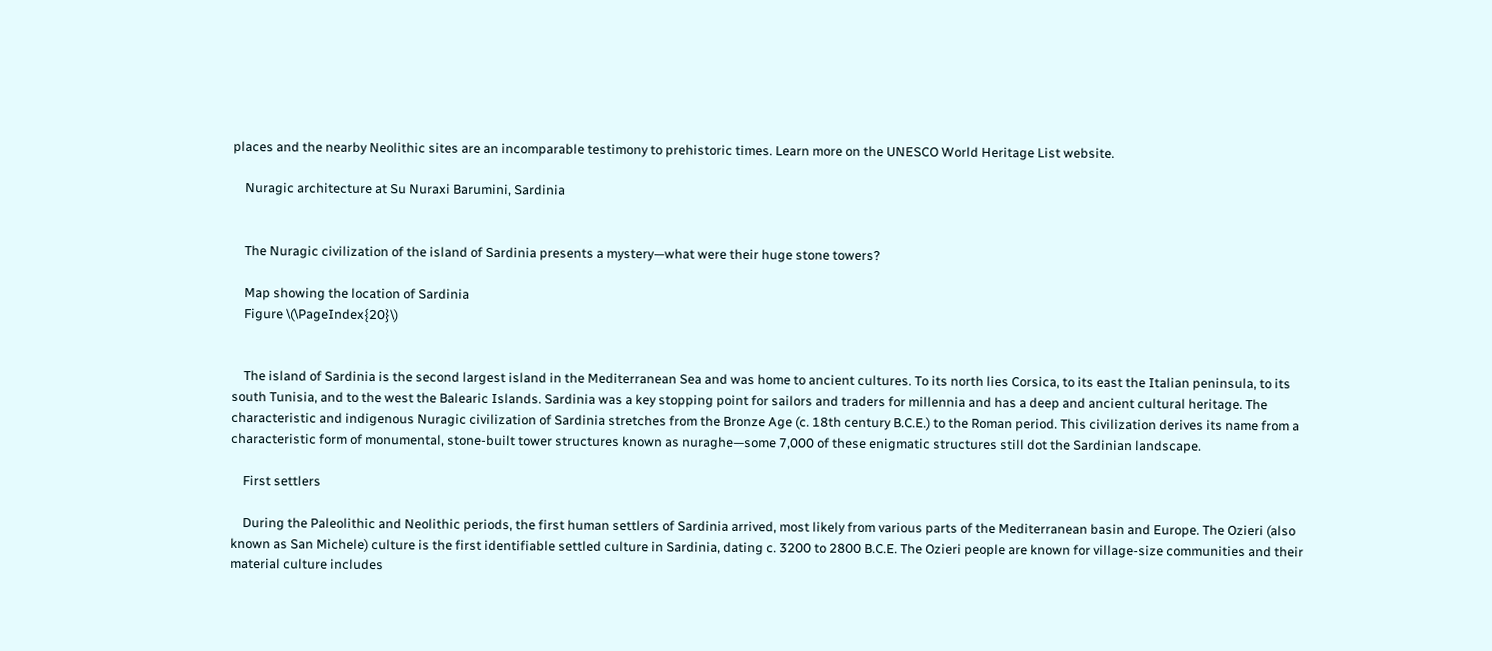places and the nearby Neolithic sites are an incomparable testimony to prehistoric times. Learn more on the UNESCO World Heritage List website.

    Nuragic architecture at Su Nuraxi Barumini, Sardinia


    The Nuragic civilization of the island of Sardinia presents a mystery—what were their huge stone towers?

    Map showing the location of Sardinia
    Figure \(\PageIndex{20}\)


    The island of Sardinia is the second largest island in the Mediterranean Sea and was home to ancient cultures. To its north lies Corsica, to its east the Italian peninsula, to its south Tunisia, and to the west the Balearic Islands. Sardinia was a key stopping point for sailors and traders for millennia and has a deep and ancient cultural heritage. The characteristic and indigenous Nuragic civilization of Sardinia stretches from the Bronze Age (c. 18th century B.C.E.) to the Roman period. This civilization derives its name from a characteristic form of monumental, stone-built tower structures known as nuraghe—some 7,000 of these enigmatic structures still dot the Sardinian landscape.

    First settlers

    During the Paleolithic and Neolithic periods, the first human settlers of Sardinia arrived, most likely from various parts of the Mediterranean basin and Europe. The Ozieri (also known as San Michele) culture is the first identifiable settled culture in Sardinia, dating c. 3200 to 2800 B.C.E. The Ozieri people are known for village-size communities and their material culture includes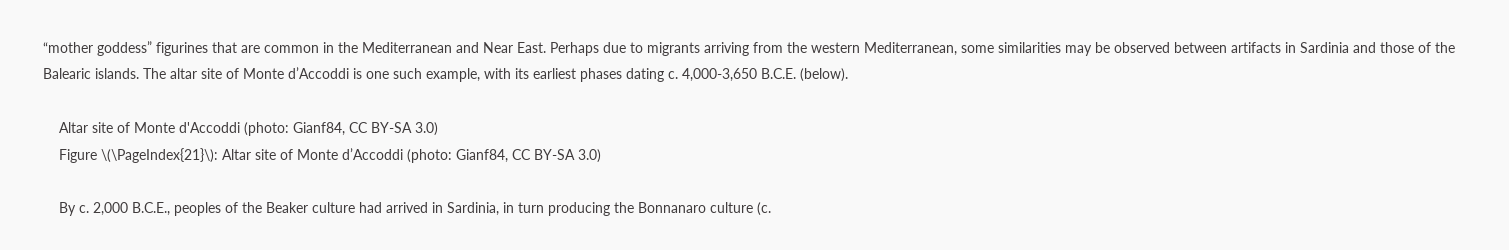“mother goddess” figurines that are common in the Mediterranean and Near East. Perhaps due to migrants arriving from the western Mediterranean, some similarities may be observed between artifacts in Sardinia and those of the Balearic islands. The altar site of Monte d’Accoddi is one such example, with its earliest phases dating c. 4,000-3,650 B.C.E. (below).

    Altar site of Monte d'Accoddi (photo: Gianf84, CC BY-SA 3.0)
    Figure \(\PageIndex{21}\): Altar site of Monte d’Accoddi (photo: Gianf84, CC BY-SA 3.0)

    By c. 2,000 B.C.E., peoples of the Beaker culture had arrived in Sardinia, in turn producing the Bonnanaro culture (c.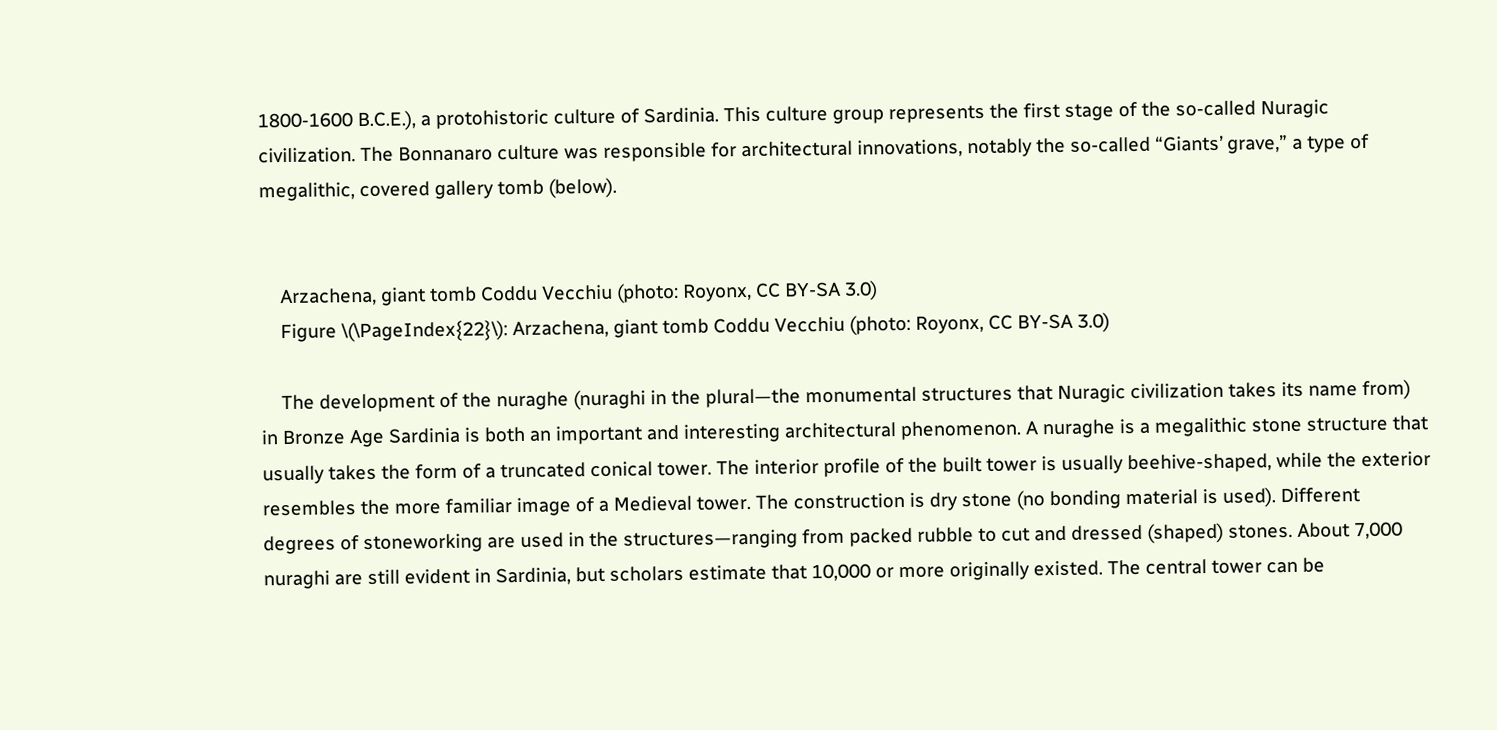1800-1600 B.C.E.), a protohistoric culture of Sardinia. This culture group represents the first stage of the so-called Nuragic civilization. The Bonnanaro culture was responsible for architectural innovations, notably the so-called “Giants’ grave,” a type of megalithic, covered gallery tomb (below).


    Arzachena, giant tomb Coddu Vecchiu (photo: Royonx, CC BY-SA 3.0)
    Figure \(\PageIndex{22}\): Arzachena, giant tomb Coddu Vecchiu (photo: Royonx, CC BY-SA 3.0)

    The development of the nuraghe (nuraghi in the plural—the monumental structures that Nuragic civilization takes its name from) in Bronze Age Sardinia is both an important and interesting architectural phenomenon. A nuraghe is a megalithic stone structure that usually takes the form of a truncated conical tower. The interior profile of the built tower is usually beehive-shaped, while the exterior resembles the more familiar image of a Medieval tower. The construction is dry stone (no bonding material is used). Different degrees of stoneworking are used in the structures—ranging from packed rubble to cut and dressed (shaped) stones. About 7,000 nuraghi are still evident in Sardinia, but scholars estimate that 10,000 or more originally existed. The central tower can be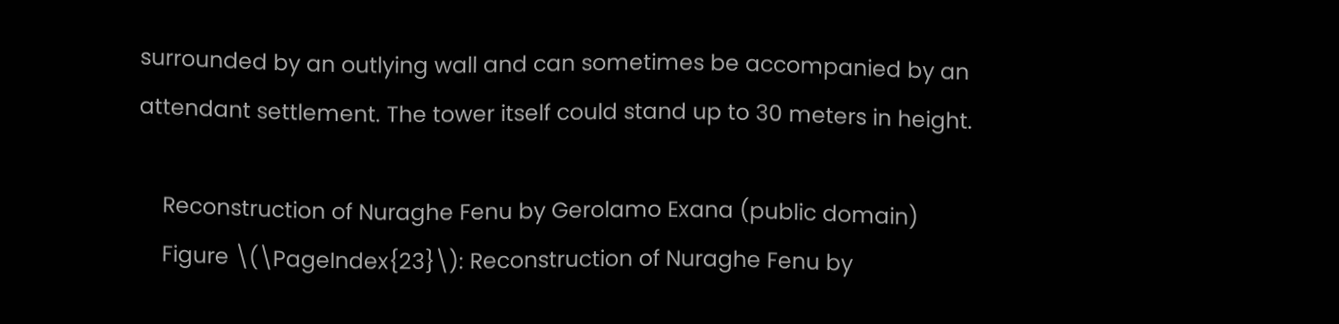surrounded by an outlying wall and can sometimes be accompanied by an attendant settlement. The tower itself could stand up to 30 meters in height.

    Reconstruction of Nuraghe Fenu by Gerolamo Exana (public domain)
    Figure \(\PageIndex{23}\): Reconstruction of Nuraghe Fenu by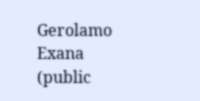Gerolamo Exana (public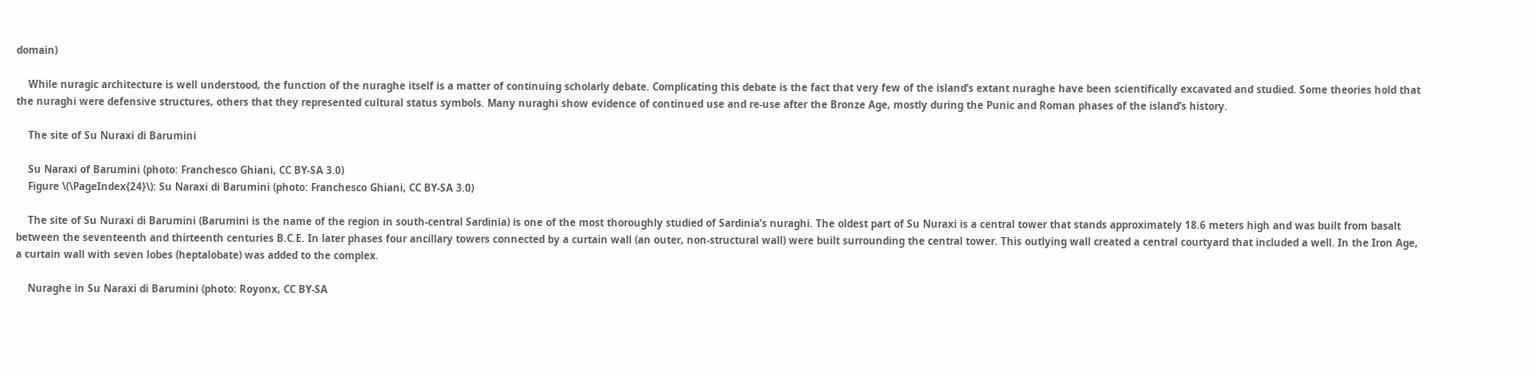domain)

    While nuragic architecture is well understood, the function of the nuraghe itself is a matter of continuing scholarly debate. Complicating this debate is the fact that very few of the island’s extant nuraghe have been scientifically excavated and studied. Some theories hold that the nuraghi were defensive structures, others that they represented cultural status symbols. Many nuraghi show evidence of continued use and re-use after the Bronze Age, mostly during the Punic and Roman phases of the island’s history.

    The site of Su Nuraxi di Barumini

    Su Naraxi of Barumini (photo: Franchesco Ghiani, CC BY-SA 3.0)
    Figure \(\PageIndex{24}\): Su Naraxi di Barumini (photo: Franchesco Ghiani, CC BY-SA 3.0)

    The site of Su Nuraxi di Barumini (Barumini is the name of the region in south-central Sardinia) is one of the most thoroughly studied of Sardinia’s nuraghi. The oldest part of Su Nuraxi is a central tower that stands approximately 18.6 meters high and was built from basalt between the seventeenth and thirteenth centuries B.C.E. In later phases four ancillary towers connected by a curtain wall (an outer, non-structural wall) were built surrounding the central tower. This outlying wall created a central courtyard that included a well. In the Iron Age, a curtain wall with seven lobes (heptalobate) was added to the complex.

    Nuraghe in Su Naraxi di Barumini (photo: Royonx, CC BY-SA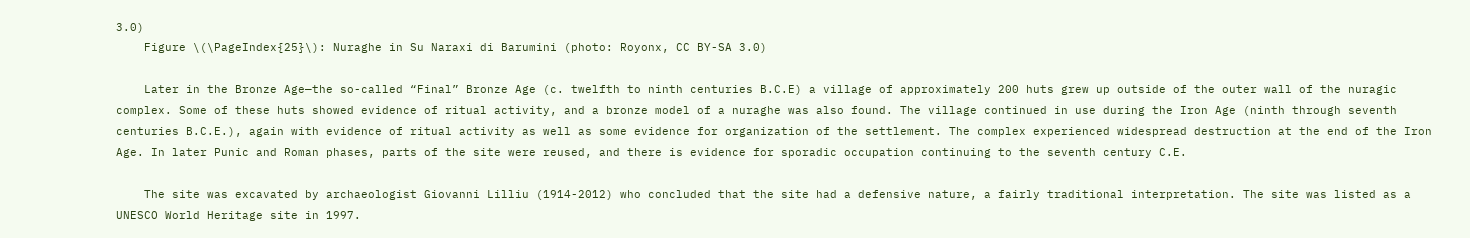3.0)
    Figure \(\PageIndex{25}\): Nuraghe in Su Naraxi di Barumini (photo: Royonx, CC BY-SA 3.0)

    Later in the Bronze Age—the so-called “Final” Bronze Age (c. twelfth to ninth centuries B.C.E) a village of approximately 200 huts grew up outside of the outer wall of the nuragic complex. Some of these huts showed evidence of ritual activity, and a bronze model of a nuraghe was also found. The village continued in use during the Iron Age (ninth through seventh centuries B.C.E.), again with evidence of ritual activity as well as some evidence for organization of the settlement. The complex experienced widespread destruction at the end of the Iron Age. In later Punic and Roman phases, parts of the site were reused, and there is evidence for sporadic occupation continuing to the seventh century C.E.

    The site was excavated by archaeologist Giovanni Lilliu (1914-2012) who concluded that the site had a defensive nature, a fairly traditional interpretation. The site was listed as a UNESCO World Heritage site in 1997.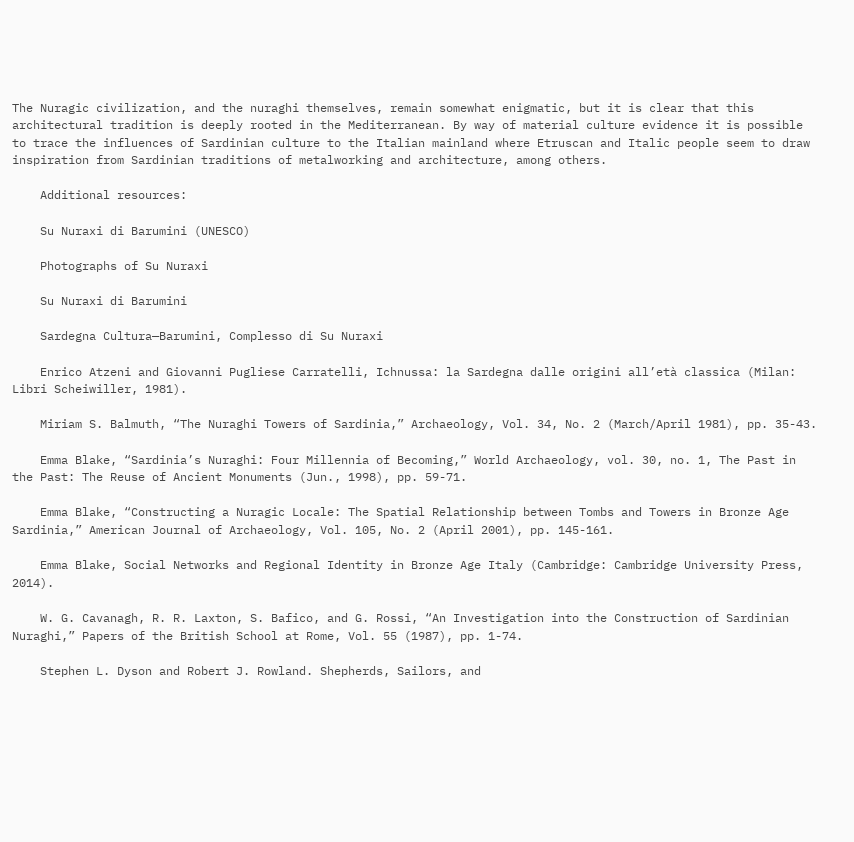The Nuragic civilization, and the nuraghi themselves, remain somewhat enigmatic, but it is clear that this architectural tradition is deeply rooted in the Mediterranean. By way of material culture evidence it is possible to trace the influences of Sardinian culture to the Italian mainland where Etruscan and Italic people seem to draw inspiration from Sardinian traditions of metalworking and architecture, among others.

    Additional resources:

    Su Nuraxi di Barumini (UNESCO)

    Photographs of Su Nuraxi

    Su Nuraxi di Barumini

    Sardegna Cultura—Barumini, Complesso di Su Nuraxi

    Enrico Atzeni and Giovanni Pugliese Carratelli, Ichnussa: la Sardegna dalle origini all’età classica (Milan: Libri Scheiwiller, 1981).

    Miriam S. Balmuth, “The Nuraghi Towers of Sardinia,” Archaeology, Vol. 34, No. 2 (March/April 1981), pp. 35-43.

    Emma Blake, “Sardinia’s Nuraghi: Four Millennia of Becoming,” World Archaeology, vol. 30, no. 1, The Past in the Past: The Reuse of Ancient Monuments (Jun., 1998), pp. 59-71.

    Emma Blake, “Constructing a Nuragic Locale: The Spatial Relationship between Tombs and Towers in Bronze Age Sardinia,” American Journal of Archaeology, Vol. 105, No. 2 (April 2001), pp. 145-161.

    Emma Blake, Social Networks and Regional Identity in Bronze Age Italy (Cambridge: Cambridge University Press, 2014).

    W. G. Cavanagh, R. R. Laxton, S. Bafico, and G. Rossi, “An Investigation into the Construction of Sardinian Nuraghi,” Papers of the British School at Rome, Vol. 55 (1987), pp. 1-74.

    Stephen L. Dyson and Robert J. Rowland. Shepherds, Sailors, and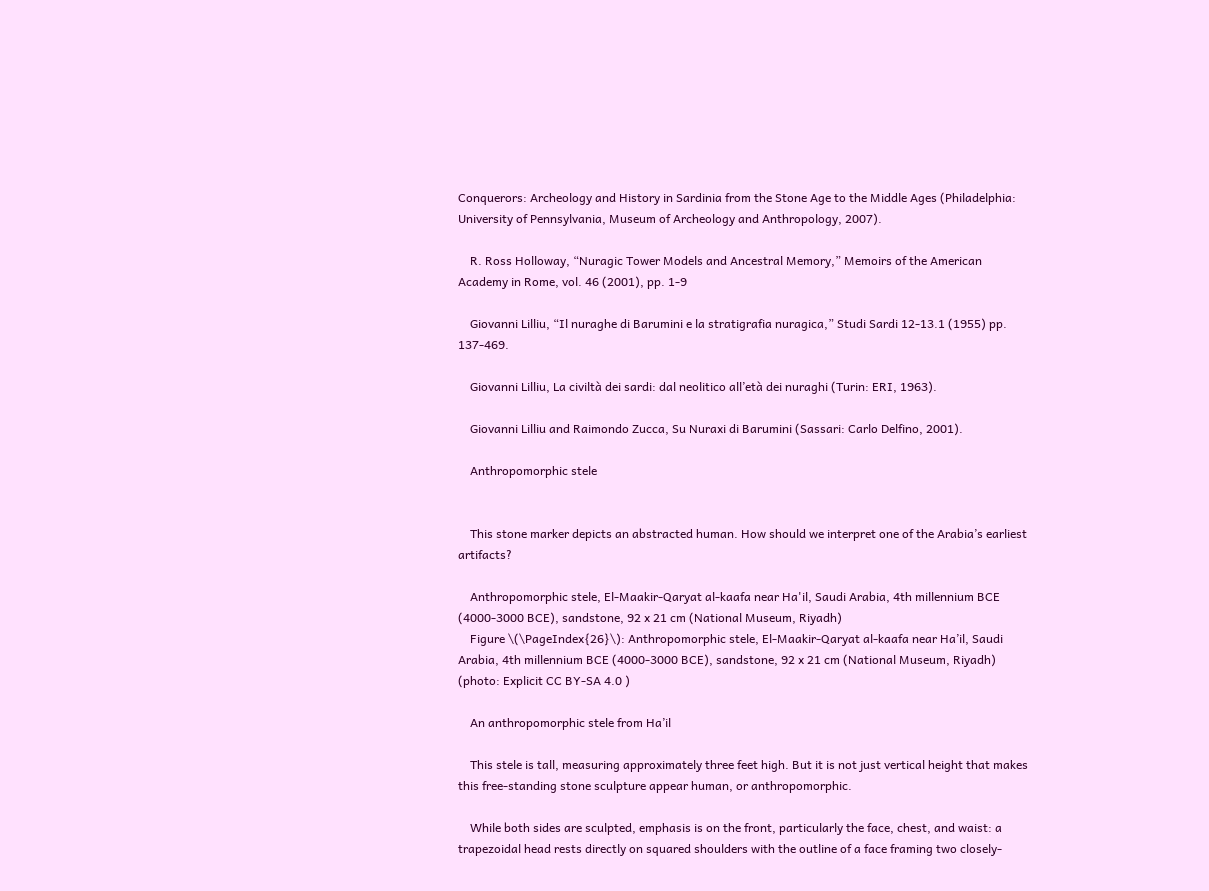Conquerors: Archeology and History in Sardinia from the Stone Age to the Middle Ages (Philadelphia: University of Pennsylvania, Museum of Archeology and Anthropology, 2007).

    R. Ross Holloway, “Nuragic Tower Models and Ancestral Memory,” Memoirs of the American Academy in Rome, vol. 46 (2001), pp. 1-9

    Giovanni Lilliu, “Il nuraghe di Barumini e la stratigrafia nuragica,” Studi Sardi 12-13.1 (1955) pp. 137-469.

    Giovanni Lilliu, La civiltà dei sardi: dal neolitico all’età dei nuraghi (Turin: ERI, 1963).

    Giovanni Lilliu and Raimondo Zucca, Su Nuraxi di Barumini (Sassari: Carlo Delfino, 2001).

    Anthropomorphic stele


    This stone marker depicts an abstracted human. How should we interpret one of the Arabia’s earliest artifacts?

    Anthropomorphic stele, El-Maakir-Qaryat al-kaafa near Ha'il, Saudi Arabia, 4th millennium BCE (4000-3000 BCE), sandstone, 92 x 21 cm (National Museum, Riyadh)
    Figure \(\PageIndex{26}\): Anthropomorphic stele, El-Maakir-Qaryat al-kaafa near Ha’il, Saudi Arabia, 4th millennium BCE (4000-3000 BCE), sandstone, 92 x 21 cm (National Museum, Riyadh) (photo: Explicit CC BY-SA 4.0 )

    An anthropomorphic stele from Ha’il

    This stele is tall, measuring approximately three feet high. But it is not just vertical height that makes this free-standing stone sculpture appear human, or anthropomorphic.

    While both sides are sculpted, emphasis is on the front, particularly the face, chest, and waist: a trapezoidal head rests directly on squared shoulders with the outline of a face framing two closely-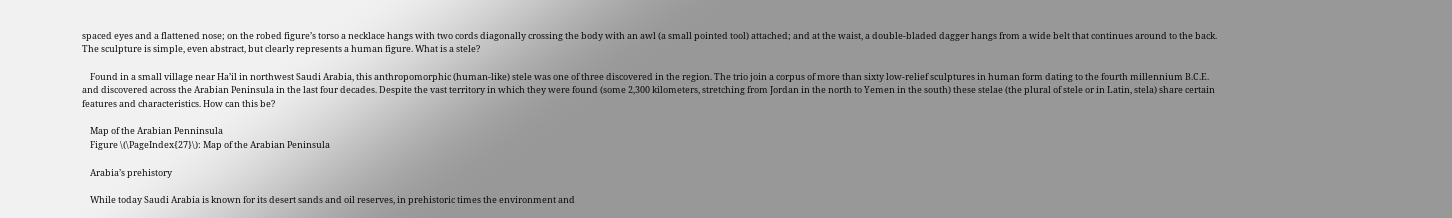spaced eyes and a flattened nose; on the robed figure’s torso a necklace hangs with two cords diagonally crossing the body with an awl (a small pointed tool) attached; and at the waist, a double-bladed dagger hangs from a wide belt that continues around to the back. The sculpture is simple, even abstract, but clearly represents a human figure. What is a stele?

    Found in a small village near Ha’il in northwest Saudi Arabia, this anthropomorphic (human-like) stele was one of three discovered in the region. The trio join a corpus of more than sixty low-relief sculptures in human form dating to the fourth millennium B.C.E. and discovered across the Arabian Peninsula in the last four decades. Despite the vast territory in which they were found (some 2,300 kilometers, stretching from Jordan in the north to Yemen in the south) these stelae (the plural of stele or in Latin, stela) share certain features and characteristics. How can this be?

    Map of the Arabian Penninsula
    Figure \(\PageIndex{27}\): Map of the Arabian Peninsula

    Arabia’s prehistory

    While today Saudi Arabia is known for its desert sands and oil reserves, in prehistoric times the environment and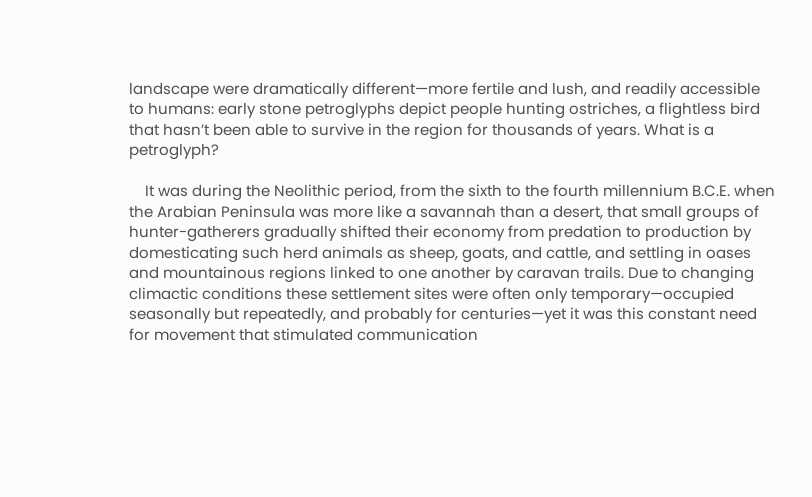landscape were dramatically different—more fertile and lush, and readily accessible to humans: early stone petroglyphs depict people hunting ostriches, a flightless bird that hasn’t been able to survive in the region for thousands of years. What is a petroglyph?

    It was during the Neolithic period, from the sixth to the fourth millennium B.C.E. when the Arabian Peninsula was more like a savannah than a desert, that small groups of hunter-gatherers gradually shifted their economy from predation to production by domesticating such herd animals as sheep, goats, and cattle, and settling in oases and mountainous regions linked to one another by caravan trails. Due to changing climactic conditions these settlement sites were often only temporary—occupied seasonally but repeatedly, and probably for centuries—yet it was this constant need for movement that stimulated communication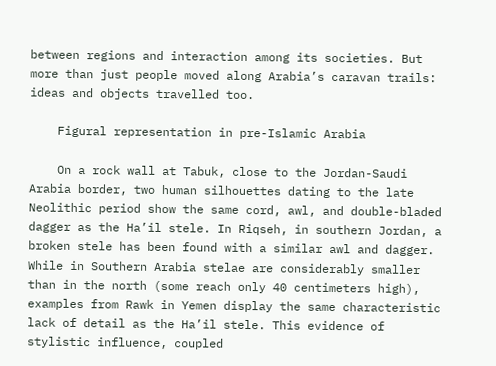between regions and interaction among its societies. But more than just people moved along Arabia’s caravan trails: ideas and objects travelled too.

    Figural representation in pre-Islamic Arabia

    On a rock wall at Tabuk, close to the Jordan-Saudi Arabia border, two human silhouettes dating to the late Neolithic period show the same cord, awl, and double-bladed dagger as the Ha’il stele. In Riqseh, in southern Jordan, a broken stele has been found with a similar awl and dagger. While in Southern Arabia stelae are considerably smaller than in the north (some reach only 40 centimeters high), examples from Rawk in Yemen display the same characteristic lack of detail as the Ha’il stele. This evidence of stylistic influence, coupled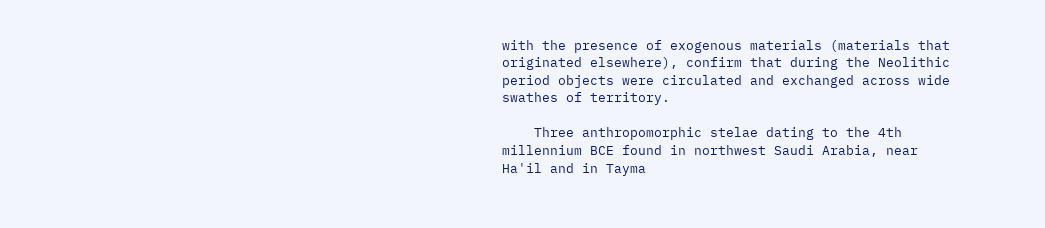with the presence of exogenous materials (materials that originated elsewhere), confirm that during the Neolithic period objects were circulated and exchanged across wide swathes of territory.

    Three anthropomorphic stelae dating to the 4th millennium BCE found in northwest Saudi Arabia, near Ha'il and in Tayma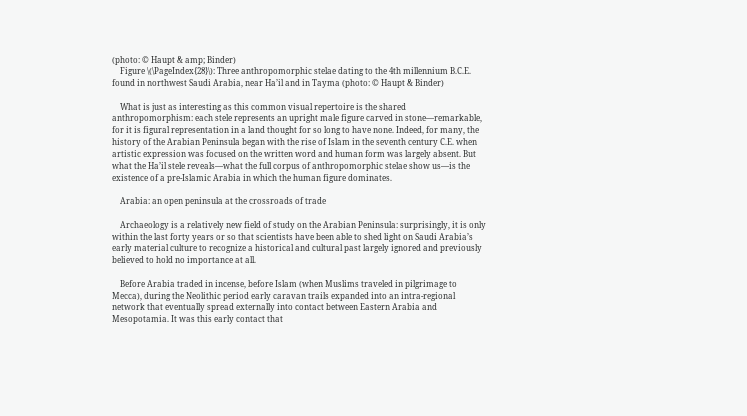(photo: © Haupt & amp; Binder)
    Figure \(\PageIndex{28}\): Three anthropomorphic stelae dating to the 4th millennium B.C.E. found in northwest Saudi Arabia, near Ha’il and in Tayma (photo: © Haupt & Binder)

    What is just as interesting as this common visual repertoire is the shared anthropomorphism: each stele represents an upright male figure carved in stone—remarkable, for it is figural representation in a land thought for so long to have none. Indeed, for many, the history of the Arabian Peninsula began with the rise of Islam in the seventh century C.E. when artistic expression was focused on the written word and human form was largely absent. But what the Ha’il stele reveals—what the full corpus of anthropomorphic stelae show us—is the existence of a pre-Islamic Arabia in which the human figure dominates.

    Arabia: an open peninsula at the crossroads of trade

    Archaeology is a relatively new field of study on the Arabian Peninsula: surprisingly, it is only within the last forty years or so that scientists have been able to shed light on Saudi Arabia’s early material culture to recognize a historical and cultural past largely ignored and previously believed to hold no importance at all.

    Before Arabia traded in incense, before Islam (when Muslims traveled in pilgrimage to Mecca), during the Neolithic period early caravan trails expanded into an intra-regional network that eventually spread externally into contact between Eastern Arabia and Mesopotamia. It was this early contact that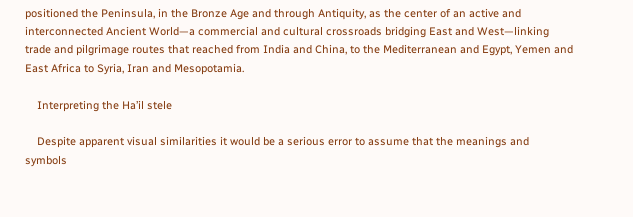positioned the Peninsula, in the Bronze Age and through Antiquity, as the center of an active and interconnected Ancient World—a commercial and cultural crossroads bridging East and West—linking trade and pilgrimage routes that reached from India and China, to the Mediterranean and Egypt, Yemen and East Africa to Syria, Iran and Mesopotamia.

    Interpreting the Ha’il stele

    Despite apparent visual similarities it would be a serious error to assume that the meanings and symbols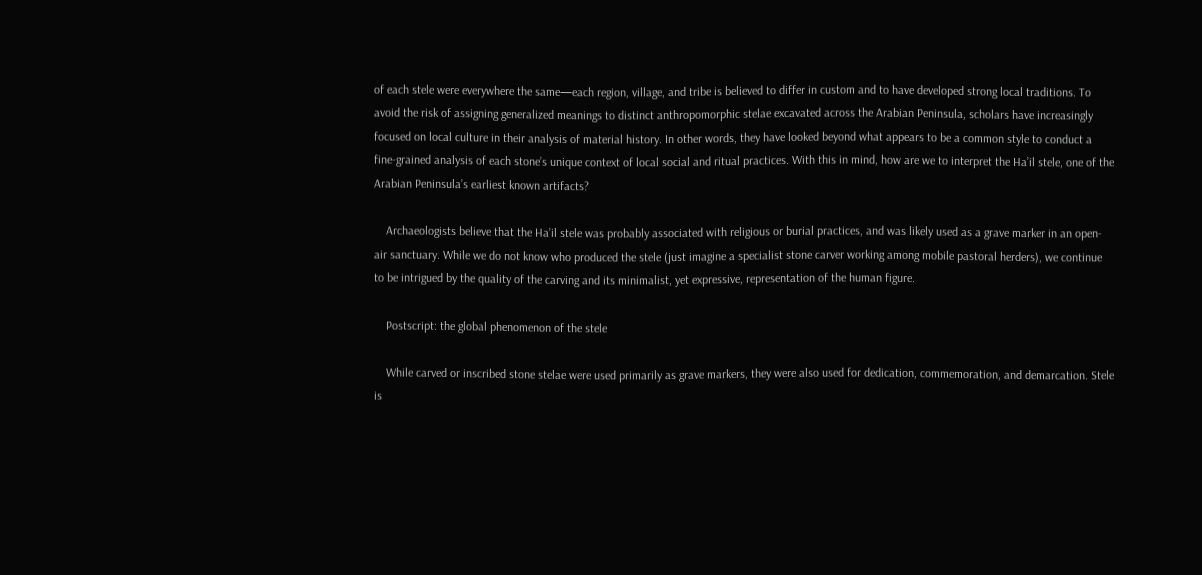of each stele were everywhere the same—each region, village, and tribe is believed to differ in custom and to have developed strong local traditions. To avoid the risk of assigning generalized meanings to distinct anthropomorphic stelae excavated across the Arabian Peninsula, scholars have increasingly focused on local culture in their analysis of material history. In other words, they have looked beyond what appears to be a common style to conduct a fine-grained analysis of each stone’s unique context of local social and ritual practices. With this in mind, how are we to interpret the Ha’il stele, one of the Arabian Peninsula’s earliest known artifacts?

    Archaeologists believe that the Ha’il stele was probably associated with religious or burial practices, and was likely used as a grave marker in an open-air sanctuary. While we do not know who produced the stele (just imagine a specialist stone carver working among mobile pastoral herders), we continue to be intrigued by the quality of the carving and its minimalist, yet expressive, representation of the human figure.

    Postscript: the global phenomenon of the stele

    While carved or inscribed stone stelae were used primarily as grave markers, they were also used for dedication, commemoration, and demarcation. Stele is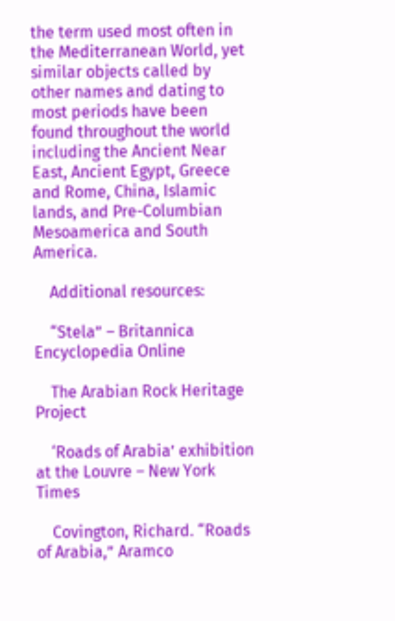the term used most often in the Mediterranean World, yet similar objects called by other names and dating to most periods have been found throughout the world including the Ancient Near East, Ancient Egypt, Greece and Rome, China, Islamic lands, and Pre-Columbian Mesoamerica and South America.

    Additional resources:

    “Stela” – Britannica Encyclopedia Online

    The Arabian Rock Heritage Project

    ‘Roads of Arabia’ exhibition at the Louvre – New York Times

    Covington, Richard. “Roads of Arabia,” Aramco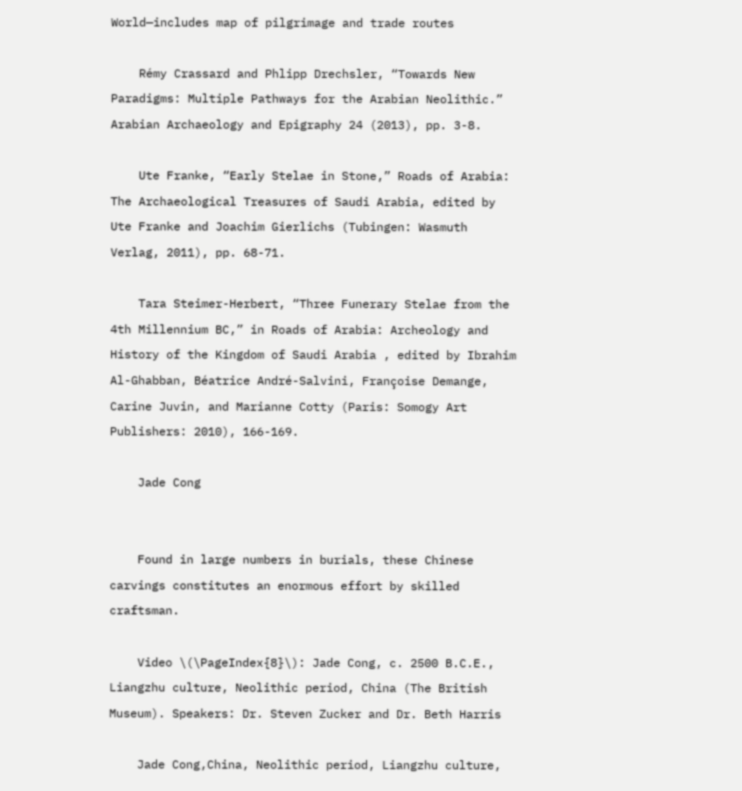World—includes map of pilgrimage and trade routes

    Rémy Crassard and Phlipp Drechsler, “Towards New Paradigms: Multiple Pathways for the Arabian Neolithic.” Arabian Archaeology and Epigraphy 24 (2013), pp. 3-8.

    Ute Franke, “Early Stelae in Stone,” Roads of Arabia: The Archaeological Treasures of Saudi Arabia, edited by Ute Franke and Joachim Gierlichs (Tubingen: Wasmuth Verlag, 2011), pp. 68-71.

    Tara Steimer-Herbert, “Three Funerary Stelae from the 4th Millennium BC,” in Roads of Arabia: Archeology and History of the Kingdom of Saudi Arabia , edited by Ibrahim Al-Ghabban, Béatrice André-Salvini, Françoise Demange, Carine Juvin, and Marianne Cotty (Paris: Somogy Art Publishers: 2010), 166-169.

    Jade Cong


    Found in large numbers in burials, these Chinese carvings constitutes an enormous effort by skilled craftsman.

    Video \(\PageIndex{8}\): Jade Cong, c. 2500 B.C.E., Liangzhu culture, Neolithic period, China (The British Museum). Speakers: Dr. Steven Zucker and Dr. Beth Harris

    Jade Cong,China, Neolithic period, Liangzhu culture,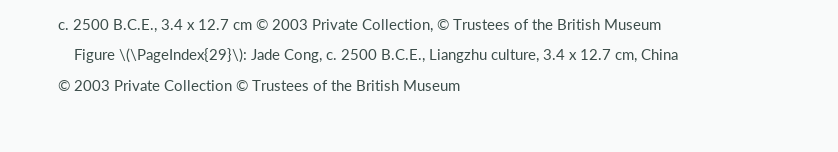c. 2500 B.C.E., 3.4 x 12.7 cm © 2003 Private Collection, © Trustees of the British Museum
    Figure \(\PageIndex{29}\): Jade Cong, c. 2500 B.C.E., Liangzhu culture, 3.4 x 12.7 cm, China © 2003 Private Collection © Trustees of the British Museum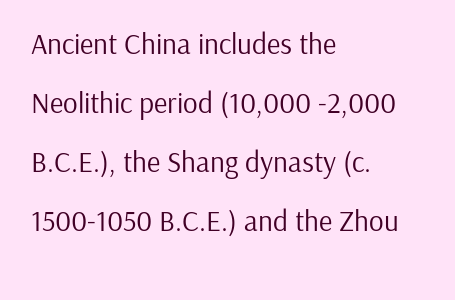Ancient China includes the Neolithic period (10,000 -2,000 B.C.E.), the Shang dynasty (c. 1500-1050 B.C.E.) and the Zhou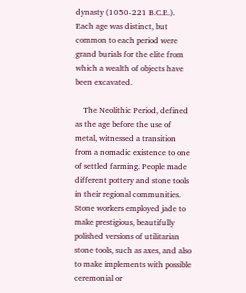dynasty (1050-221 B.C.E.). Each age was distinct, but common to each period were grand burials for the elite from which a wealth of objects have been excavated.

    The Neolithic Period, defined as the age before the use of metal, witnessed a transition from a nomadic existence to one of settled farming. People made different pottery and stone tools in their regional communities. Stone workers employed jade to make prestigious, beautifully polished versions of utilitarian stone tools, such as axes, and also to make implements with possible ceremonial or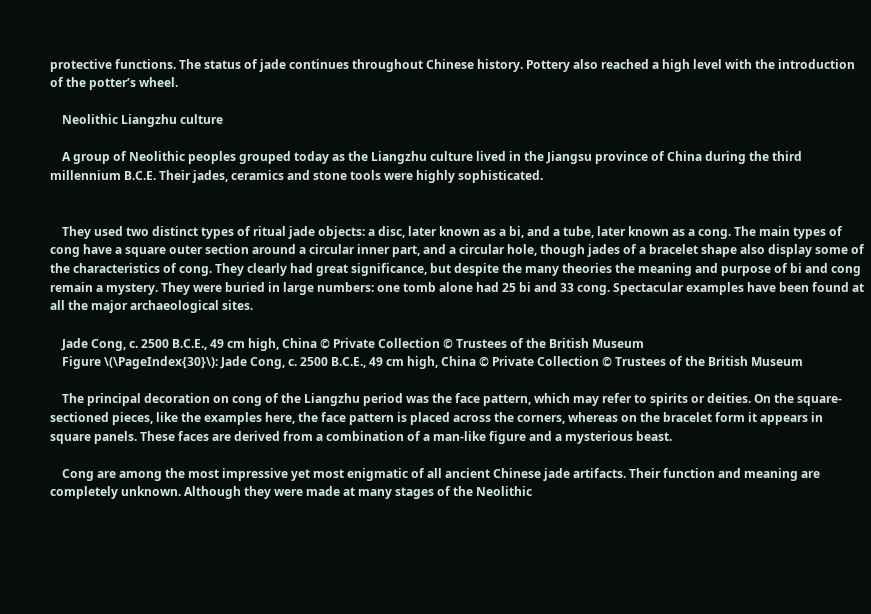protective functions. The status of jade continues throughout Chinese history. Pottery also reached a high level with the introduction of the potter’s wheel.

    Neolithic Liangzhu culture

    A group of Neolithic peoples grouped today as the Liangzhu culture lived in the Jiangsu province of China during the third millennium B.C.E. Their jades, ceramics and stone tools were highly sophisticated.


    They used two distinct types of ritual jade objects: a disc, later known as a bi, and a tube, later known as a cong. The main types of cong have a square outer section around a circular inner part, and a circular hole, though jades of a bracelet shape also display some of the characteristics of cong. They clearly had great significance, but despite the many theories the meaning and purpose of bi and cong remain a mystery. They were buried in large numbers: one tomb alone had 25 bi and 33 cong. Spectacular examples have been found at all the major archaeological sites.

    Jade Cong, c. 2500 B.C.E., 49 cm high, China © Private Collection © Trustees of the British Museum
    Figure \(\PageIndex{30}\): Jade Cong, c. 2500 B.C.E., 49 cm high, China © Private Collection © Trustees of the British Museum

    The principal decoration on cong of the Liangzhu period was the face pattern, which may refer to spirits or deities. On the square-sectioned pieces, like the examples here, the face pattern is placed across the corners, whereas on the bracelet form it appears in square panels. These faces are derived from a combination of a man-like figure and a mysterious beast.

    Cong are among the most impressive yet most enigmatic of all ancient Chinese jade artifacts. Their function and meaning are completely unknown. Although they were made at many stages of the Neolithic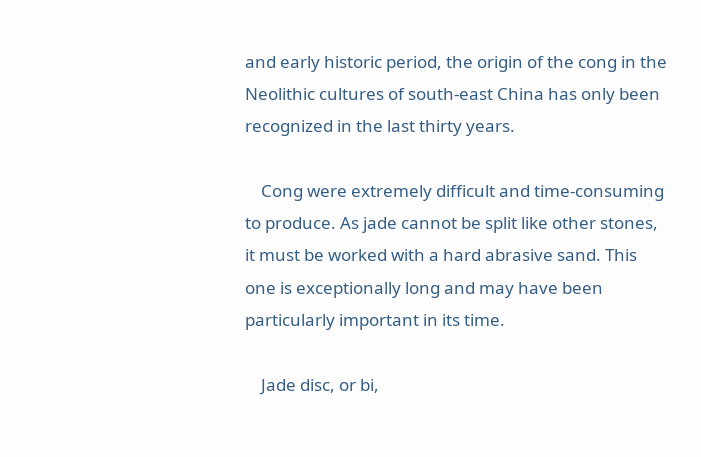and early historic period, the origin of the cong in the Neolithic cultures of south-east China has only been recognized in the last thirty years.

    Cong were extremely difficult and time-consuming to produce. As jade cannot be split like other stones, it must be worked with a hard abrasive sand. This one is exceptionally long and may have been particularly important in its time.

    Jade disc, or bi,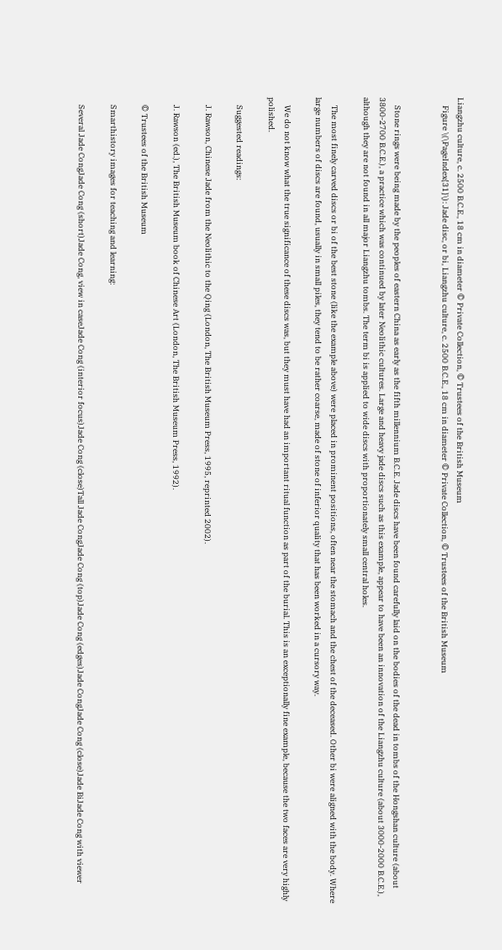Liangzhu culture, c. 2500 B.C.E., 18 cm in diameter © Private Collection, © Trustees of the British Museum
    Figure \(\PageIndex{31}\): Jade disc, or bi, Liangzhu culture, c. 2500 B.C.E., 18 cm in diameter © Private Collection, © Trustees of the British Museum


    Stone rings were being made by the peoples of eastern China as early as the fifth millennium B.C.E. Jade discs have been found carefully laid on the bodies of the dead in tombs of the Hongshan culture (about 3800-2700 B.C.E.), a practice which was continued by later Neolithic cultures. Large and heavy jade discs such as this example, appear to have been an innovation of the Liangzhu culture (about 3000-2000 B.C.E.), although they are not found in all major Liangzhu tombs. The term bi is applied to wide discs with proportionately small central holes.

    The most finely carved discs or bi of the best stone (like the example above) were placed in prominent positions, often near the stomach and the chest of the deceased. Other bi were aligned with the body. Where large numbers of discs are found, usually in small piles, they tend to be rather coarse, made of stone of inferior quality that has been worked in a cursory way.

    We do not know what the true significance of these discs was, but they must have had an important ritual function as part of the burial. This is an exceptionally fine example, because the two faces are very highly polished.

    Suggested readings:

    J. Rawson, Chinese Jade from the Neolithic to the Qing (London, The British Museum Press, 1995, reprinted 2002).

    J. Rawson (ed.), The British Museum book of Chinese Art (London, The British Museum Press, 1992).

    © Trustees of the British Museum

    Smarthistory images for teaching and learning:

    Several Jade CongJade Cong (short)Jade Cong, view in caseJade Cong (interior focus)Jade Cong (close)Tall Jade CongJade Cong (top)Jade Cong (edges)Jade CongJade Cong (close)Jade BiJade Cong with viewer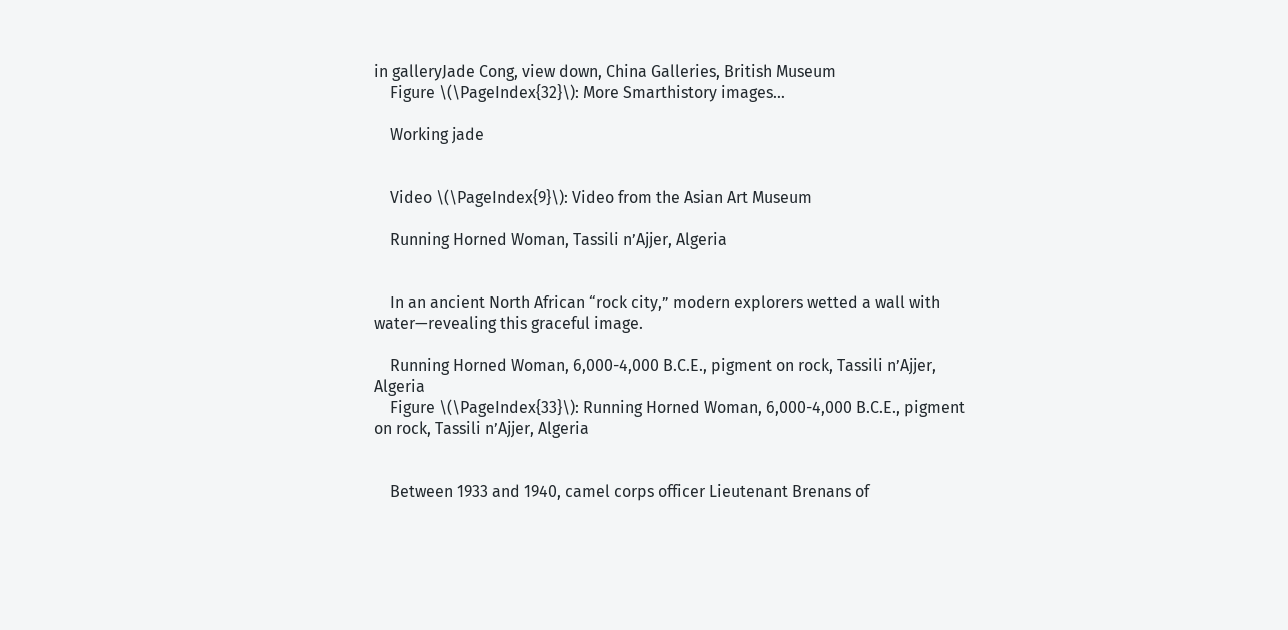in galleryJade Cong, view down, China Galleries, British Museum
    Figure \(\PageIndex{32}\): More Smarthistory images…

    Working jade


    Video \(\PageIndex{9}\): Video from the Asian Art Museum

    Running Horned Woman, Tassili n’Ajjer, Algeria


    In an ancient North African “rock city,” modern explorers wetted a wall with water—revealing this graceful image.

    Running Horned Woman, 6,000-4,000 B.C.E., pigment on rock, Tassili n’Ajjer, Algeria
    Figure \(\PageIndex{33}\): Running Horned Woman, 6,000-4,000 B.C.E., pigment on rock, Tassili n’Ajjer, Algeria


    Between 1933 and 1940, camel corps officer Lieutenant Brenans of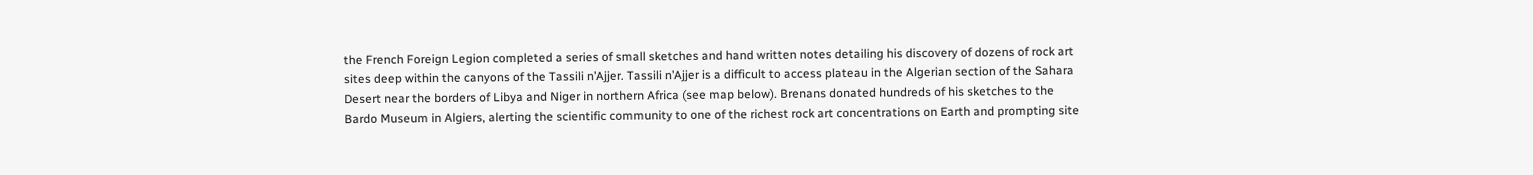the French Foreign Legion completed a series of small sketches and hand written notes detailing his discovery of dozens of rock art sites deep within the canyons of the Tassili n’Ajjer. Tassili n’Ajjer is a difficult to access plateau in the Algerian section of the Sahara Desert near the borders of Libya and Niger in northern Africa (see map below). Brenans donated hundreds of his sketches to the Bardo Museum in Algiers, alerting the scientific community to one of the richest rock art concentrations on Earth and prompting site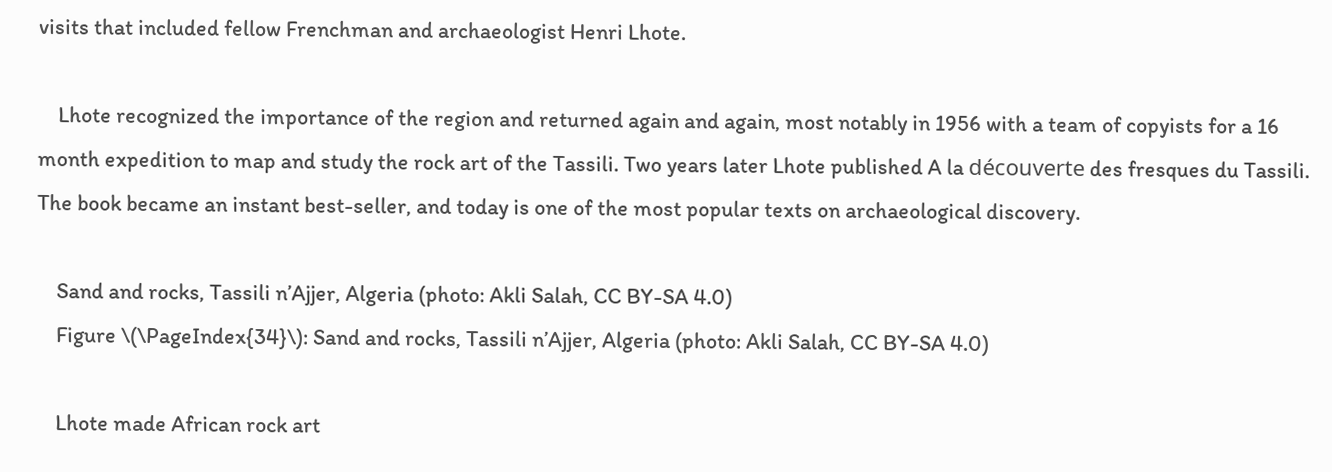visits that included fellow Frenchman and archaeologist Henri Lhote.

    Lhote recognized the importance of the region and returned again and again, most notably in 1956 with a team of copyists for a 16 month expedition to map and study the rock art of the Tassili. Two years later Lhote published A la découverte des fresques du Tassili. The book became an instant best-seller, and today is one of the most popular texts on archaeological discovery.

    Sand and rocks, Tassili n’Ajjer, Algeria (photo: Akli Salah, CC BY-SA 4.0)
    Figure \(\PageIndex{34}\): Sand and rocks, Tassili n’Ajjer, Algeria (photo: Akli Salah, CC BY-SA 4.0)

    Lhote made African rock art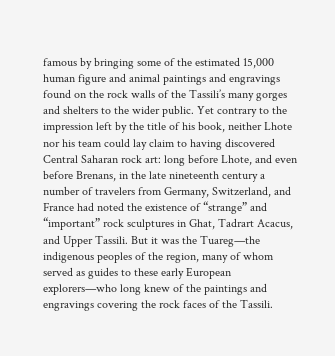famous by bringing some of the estimated 15,000 human figure and animal paintings and engravings found on the rock walls of the Tassili’s many gorges and shelters to the wider public. Yet contrary to the impression left by the title of his book, neither Lhote nor his team could lay claim to having discovered Central Saharan rock art: long before Lhote, and even before Brenans, in the late nineteenth century a number of travelers from Germany, Switzerland, and France had noted the existence of “strange” and “important” rock sculptures in Ghat, Tadrart Acacus, and Upper Tassili. But it was the Tuareg—the indigenous peoples of the region, many of whom served as guides to these early European explorers—who long knew of the paintings and engravings covering the rock faces of the Tassili.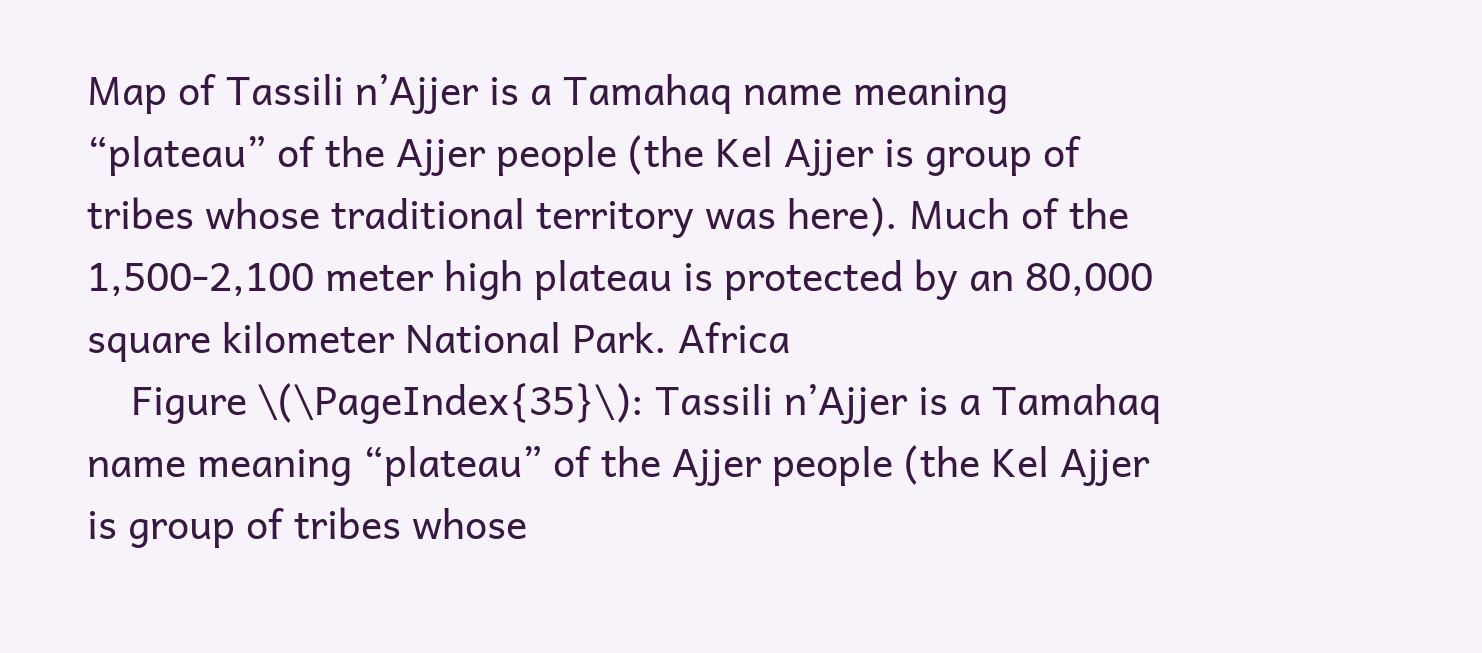Map of Tassili n’Ajjer is a Tamahaq name meaning “plateau” of the Ajjer people (the Kel Ajjer is group of tribes whose traditional territory was here). Much of the 1,500-2,100 meter high plateau is protected by an 80,000 square kilometer National Park. Africa
    Figure \(\PageIndex{35}\): Tassili n’Ajjer is a Tamahaq name meaning “plateau” of the Ajjer people (the Kel Ajjer is group of tribes whose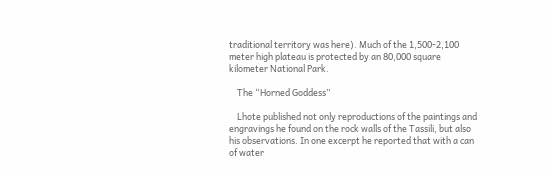traditional territory was here). Much of the 1,500-2,100 meter high plateau is protected by an 80,000 square kilometer National Park.

    The “Horned Goddess”

    Lhote published not only reproductions of the paintings and engravings he found on the rock walls of the Tassili, but also his observations. In one excerpt he reported that with a can of water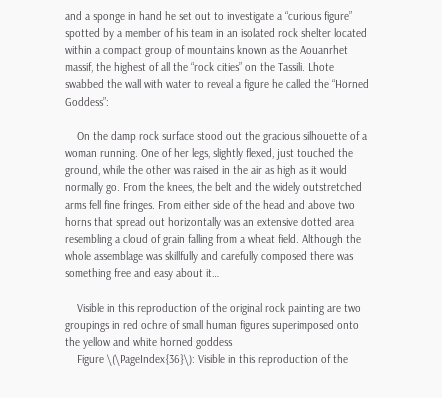and a sponge in hand he set out to investigate a “curious figure” spotted by a member of his team in an isolated rock shelter located within a compact group of mountains known as the Aouanrhet massif, the highest of all the “rock cities” on the Tassili. Lhote swabbed the wall with water to reveal a figure he called the “Horned Goddess”:

    On the damp rock surface stood out the gracious silhouette of a woman running. One of her legs, slightly flexed, just touched the ground, while the other was raised in the air as high as it would normally go. From the knees, the belt and the widely outstretched arms fell fine fringes. From either side of the head and above two horns that spread out horizontally was an extensive dotted area resembling a cloud of grain falling from a wheat field. Although the whole assemblage was skillfully and carefully composed there was something free and easy about it…

    Visible in this reproduction of the original rock painting are two groupings in red ochre of small human figures superimposed onto the yellow and white horned goddess
    Figure \(\PageIndex{36}\): Visible in this reproduction of the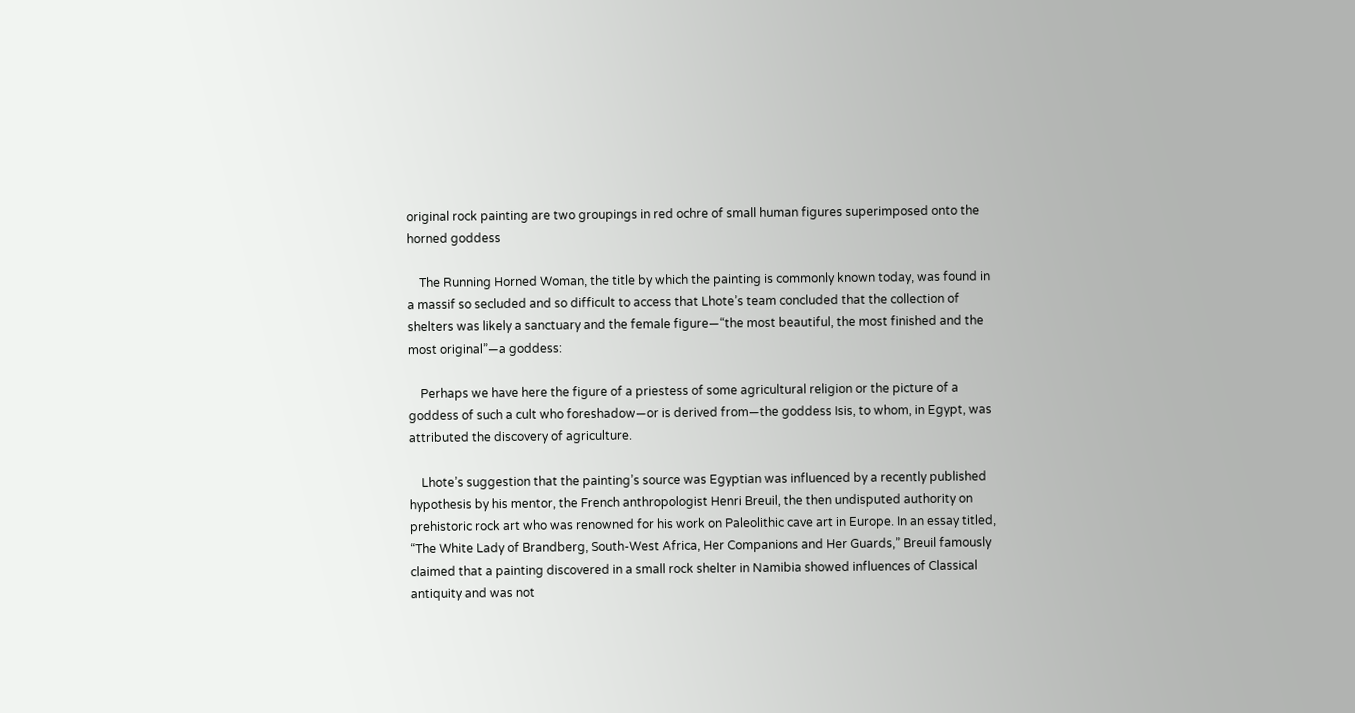original rock painting are two groupings in red ochre of small human figures superimposed onto the horned goddess

    The Running Horned Woman, the title by which the painting is commonly known today, was found in a massif so secluded and so difficult to access that Lhote’s team concluded that the collection of shelters was likely a sanctuary and the female figure—“the most beautiful, the most finished and the most original”—a goddess:

    Perhaps we have here the figure of a priestess of some agricultural religion or the picture of a goddess of such a cult who foreshadow—or is derived from—the goddess Isis, to whom, in Egypt, was attributed the discovery of agriculture.

    Lhote’s suggestion that the painting’s source was Egyptian was influenced by a recently published hypothesis by his mentor, the French anthropologist Henri Breuil, the then undisputed authority on prehistoric rock art who was renowned for his work on Paleolithic cave art in Europe. In an essay titled, “The White Lady of Brandberg, South-West Africa, Her Companions and Her Guards,” Breuil famously claimed that a painting discovered in a small rock shelter in Namibia showed influences of Classical antiquity and was not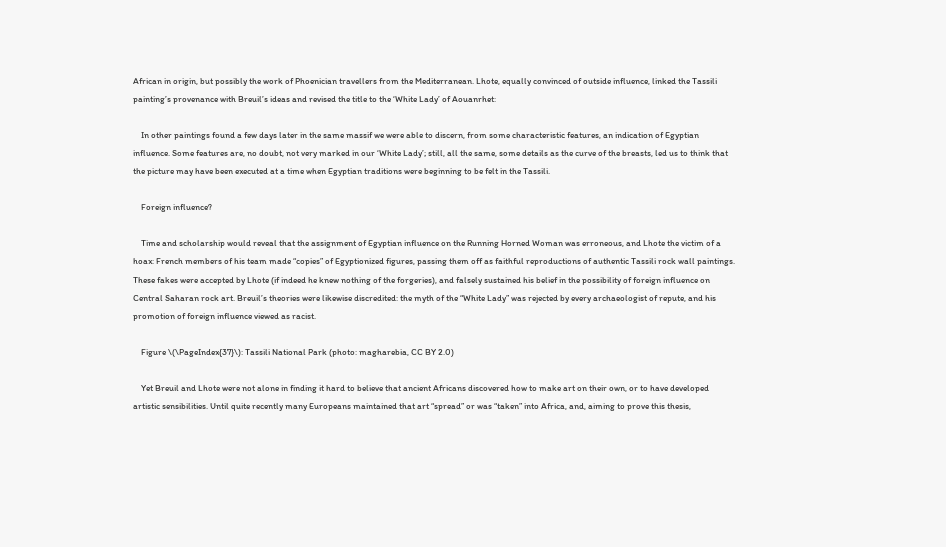African in origin, but possibly the work of Phoenician travellers from the Mediterranean. Lhote, equally convinced of outside influence, linked the Tassili painting’s provenance with Breuil’s ideas and revised the title to the ‘White Lady’ of Aouanrhet:

    In other paintings found a few days later in the same massif we were able to discern, from some characteristic features, an indication of Egyptian influence. Some features are, no doubt, not very marked in our ‘White Lady’; still, all the same, some details as the curve of the breasts, led us to think that the picture may have been executed at a time when Egyptian traditions were beginning to be felt in the Tassili.

    Foreign influence?

    Time and scholarship would reveal that the assignment of Egyptian influence on the Running Horned Woman was erroneous, and Lhote the victim of a hoax: French members of his team made “copies” of Egyptionized figures, passing them off as faithful reproductions of authentic Tassili rock wall paintings. These fakes were accepted by Lhote (if indeed he knew nothing of the forgeries), and falsely sustained his belief in the possibility of foreign influence on Central Saharan rock art. Breuil’s theories were likewise discredited: the myth of the “White Lady” was rejected by every archaeologist of repute, and his promotion of foreign influence viewed as racist.

    Figure \(\PageIndex{37}\): Tassili National Park (photo: magharebia, CC BY 2.0)

    Yet Breuil and Lhote were not alone in finding it hard to believe that ancient Africans discovered how to make art on their own, or to have developed artistic sensibilities. Until quite recently many Europeans maintained that art “spread” or was “taken” into Africa, and, aiming to prove this thesis,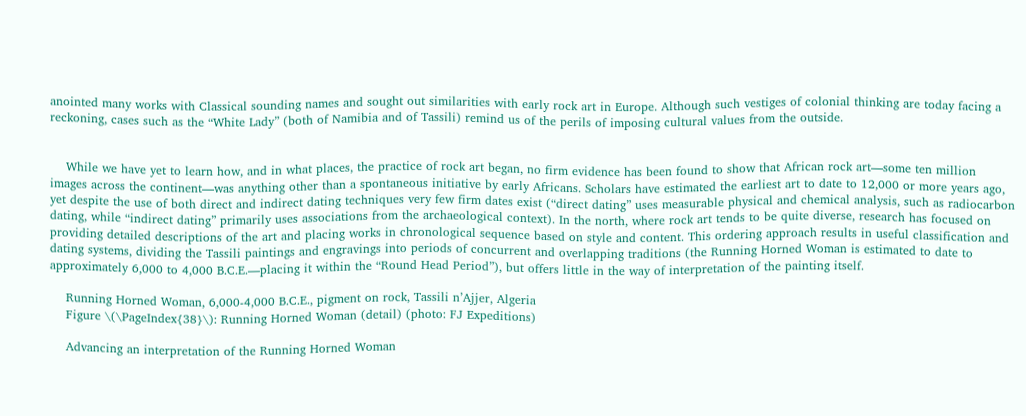anointed many works with Classical sounding names and sought out similarities with early rock art in Europe. Although such vestiges of colonial thinking are today facing a reckoning, cases such as the “White Lady” (both of Namibia and of Tassili) remind us of the perils of imposing cultural values from the outside.


    While we have yet to learn how, and in what places, the practice of rock art began, no firm evidence has been found to show that African rock art—some ten million images across the continent—was anything other than a spontaneous initiative by early Africans. Scholars have estimated the earliest art to date to 12,000 or more years ago, yet despite the use of both direct and indirect dating techniques very few firm dates exist (“direct dating” uses measurable physical and chemical analysis, such as radiocarbon dating, while “indirect dating” primarily uses associations from the archaeological context). In the north, where rock art tends to be quite diverse, research has focused on providing detailed descriptions of the art and placing works in chronological sequence based on style and content. This ordering approach results in useful classification and dating systems, dividing the Tassili paintings and engravings into periods of concurrent and overlapping traditions (the Running Horned Woman is estimated to date to approximately 6,000 to 4,000 B.C.E.—placing it within the “Round Head Period”), but offers little in the way of interpretation of the painting itself.

    Running Horned Woman, 6,000-4,000 B.C.E., pigment on rock, Tassili n’Ajjer, Algeria
    Figure \(\PageIndex{38}\): Running Horned Woman (detail) (photo: FJ Expeditions)

    Advancing an interpretation of the Running Horned Woman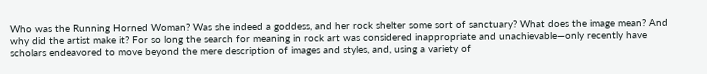Who was the Running Horned Woman? Was she indeed a goddess, and her rock shelter some sort of sanctuary? What does the image mean? And why did the artist make it? For so long the search for meaning in rock art was considered inappropriate and unachievable—only recently have scholars endeavored to move beyond the mere description of images and styles, and, using a variety of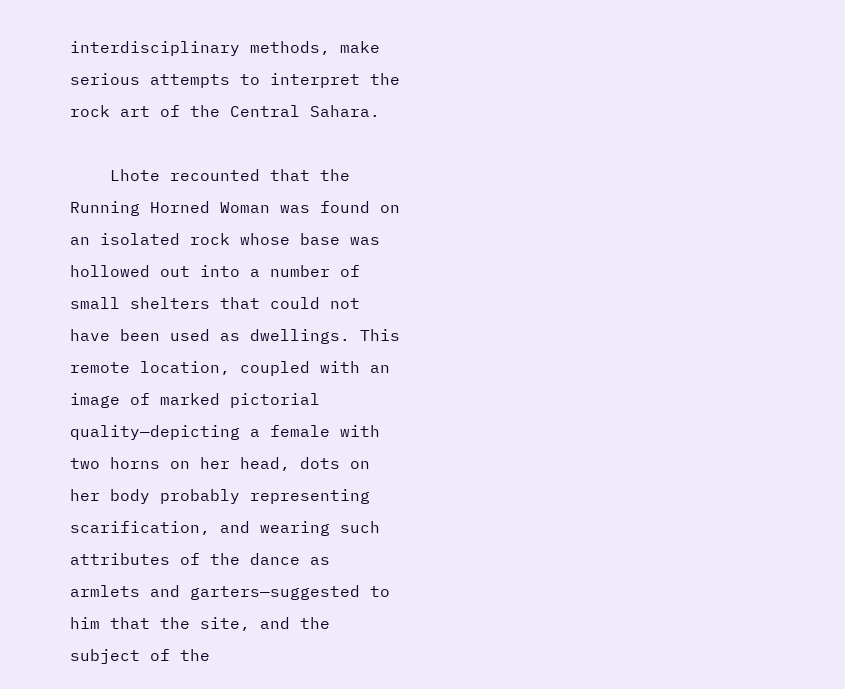interdisciplinary methods, make serious attempts to interpret the rock art of the Central Sahara.

    Lhote recounted that the Running Horned Woman was found on an isolated rock whose base was hollowed out into a number of small shelters that could not have been used as dwellings. This remote location, coupled with an image of marked pictorial quality—depicting a female with two horns on her head, dots on her body probably representing scarification, and wearing such attributes of the dance as armlets and garters—suggested to him that the site, and the subject of the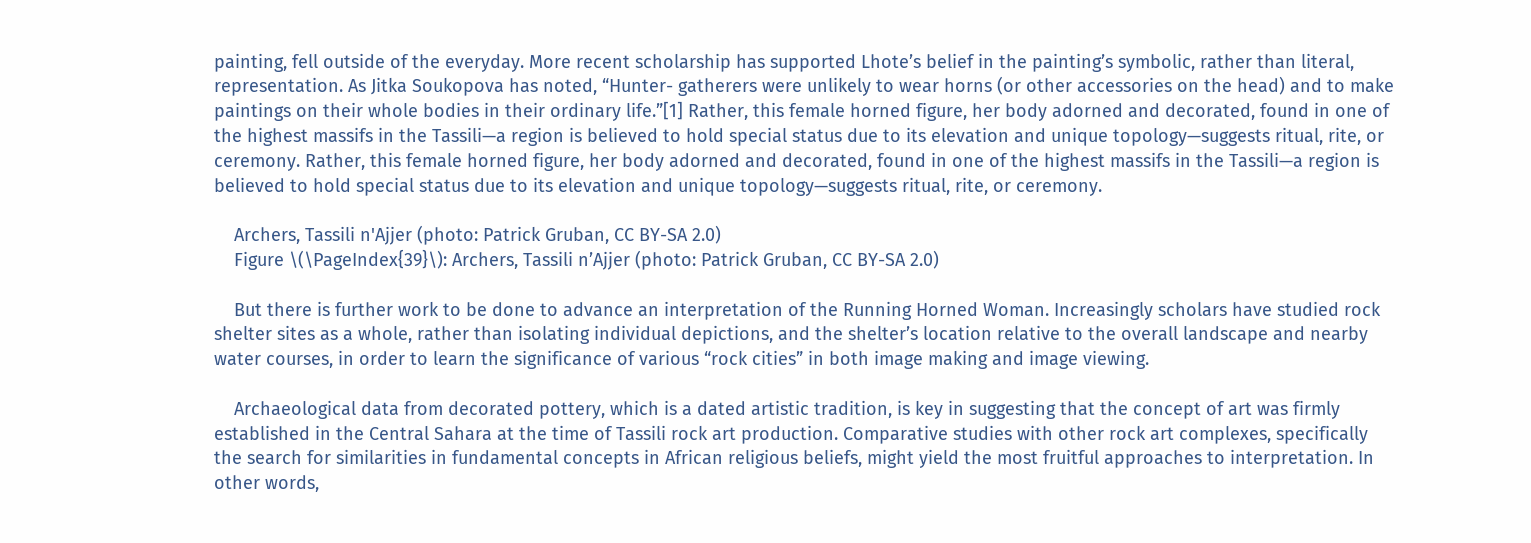painting, fell outside of the everyday. More recent scholarship has supported Lhote’s belief in the painting’s symbolic, rather than literal, representation. As Jitka Soukopova has noted, “Hunter- gatherers were unlikely to wear horns (or other accessories on the head) and to make paintings on their whole bodies in their ordinary life.”[1] Rather, this female horned figure, her body adorned and decorated, found in one of the highest massifs in the Tassili—a region is believed to hold special status due to its elevation and unique topology—suggests ritual, rite, or ceremony. Rather, this female horned figure, her body adorned and decorated, found in one of the highest massifs in the Tassili—a region is believed to hold special status due to its elevation and unique topology—suggests ritual, rite, or ceremony.

    Archers, Tassili n'Ajjer (photo: Patrick Gruban, CC BY-SA 2.0)
    Figure \(\PageIndex{39}\): Archers, Tassili n’Ajjer (photo: Patrick Gruban, CC BY-SA 2.0)

    But there is further work to be done to advance an interpretation of the Running Horned Woman. Increasingly scholars have studied rock shelter sites as a whole, rather than isolating individual depictions, and the shelter’s location relative to the overall landscape and nearby water courses, in order to learn the significance of various “rock cities” in both image making and image viewing.

    Archaeological data from decorated pottery, which is a dated artistic tradition, is key in suggesting that the concept of art was firmly established in the Central Sahara at the time of Tassili rock art production. Comparative studies with other rock art complexes, specifically the search for similarities in fundamental concepts in African religious beliefs, might yield the most fruitful approaches to interpretation. In other words,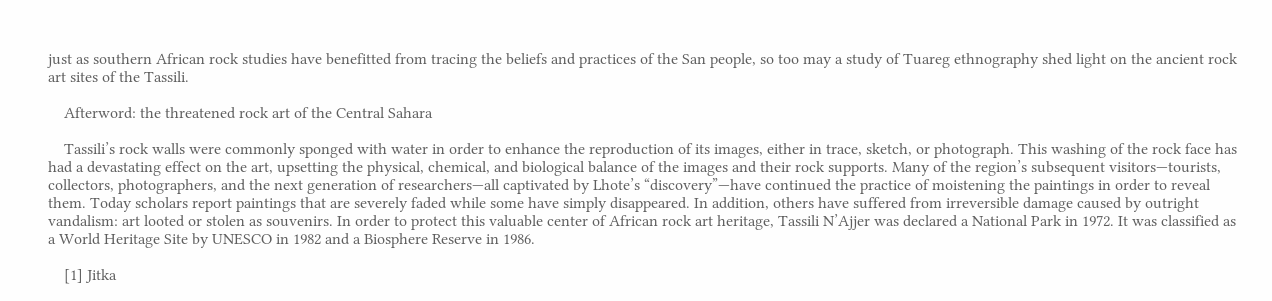just as southern African rock studies have benefitted from tracing the beliefs and practices of the San people, so too may a study of Tuareg ethnography shed light on the ancient rock art sites of the Tassili.

    Afterword: the threatened rock art of the Central Sahara

    Tassili’s rock walls were commonly sponged with water in order to enhance the reproduction of its images, either in trace, sketch, or photograph. This washing of the rock face has had a devastating effect on the art, upsetting the physical, chemical, and biological balance of the images and their rock supports. Many of the region’s subsequent visitors—tourists, collectors, photographers, and the next generation of researchers—all captivated by Lhote’s “discovery”—have continued the practice of moistening the paintings in order to reveal them. Today scholars report paintings that are severely faded while some have simply disappeared. In addition, others have suffered from irreversible damage caused by outright vandalism: art looted or stolen as souvenirs. In order to protect this valuable center of African rock art heritage, Tassili N’Ajjer was declared a National Park in 1972. It was classified as a World Heritage Site by UNESCO in 1982 and a Biosphere Reserve in 1986.

    [1] Jitka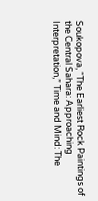Soukopova, “The Earliest Rock Paintings of the Central Sahara: Approaching Interpretation,” Time and Mind: The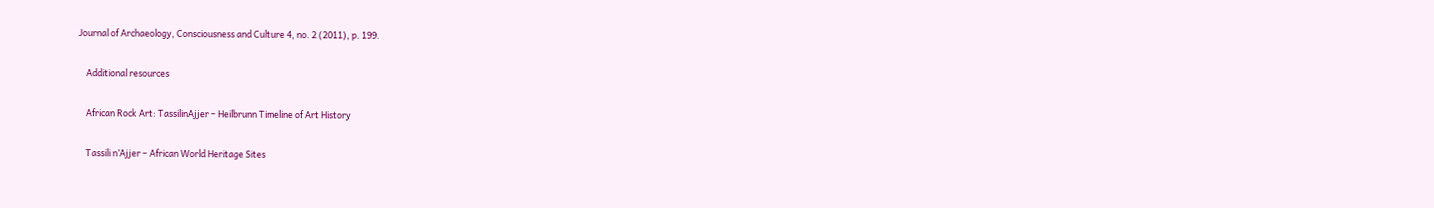Journal of Archaeology, Consciousness and Culture 4, no. 2 (2011), p. 199.

    Additional resources

    African Rock Art: TassilinAjjer – Heilbrunn Timeline of Art History

    Tassili n’Ajjer – African World Heritage Sites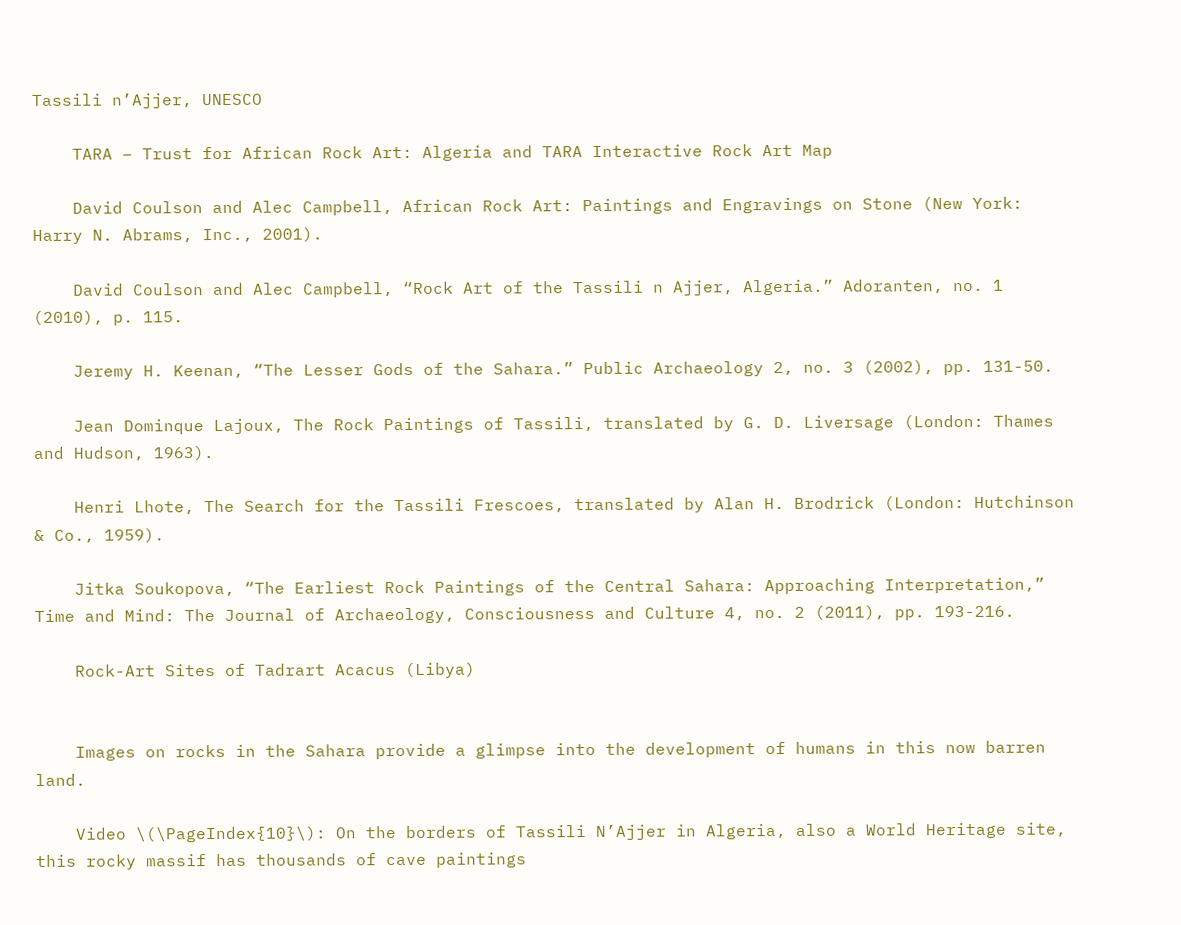Tassili n’Ajjer, UNESCO

    TARA – Trust for African Rock Art: Algeria and TARA Interactive Rock Art Map

    David Coulson and Alec Campbell, African Rock Art: Paintings and Engravings on Stone (New York: Harry N. Abrams, Inc., 2001).

    David Coulson and Alec Campbell, “Rock Art of the Tassili n Ajjer, Algeria.” Adoranten, no. 1 (2010), p. 115.

    Jeremy H. Keenan, “The Lesser Gods of the Sahara.” Public Archaeology 2, no. 3 (2002), pp. 131-50.

    Jean Dominque Lajoux, The Rock Paintings of Tassili, translated by G. D. Liversage (London: Thames and Hudson, 1963).

    Henri Lhote, The Search for the Tassili Frescoes, translated by Alan H. Brodrick (London: Hutchinson & Co., 1959).

    Jitka Soukopova, “The Earliest Rock Paintings of the Central Sahara: Approaching Interpretation,” Time and Mind: The Journal of Archaeology, Consciousness and Culture 4, no. 2 (2011), pp. 193-216.

    Rock-Art Sites of Tadrart Acacus (Libya)


    Images on rocks in the Sahara provide a glimpse into the development of humans in this now barren land.

    Video \(\PageIndex{10}\): On the borders of Tassili N’Ajjer in Algeria, also a World Heritage site, this rocky massif has thousands of cave paintings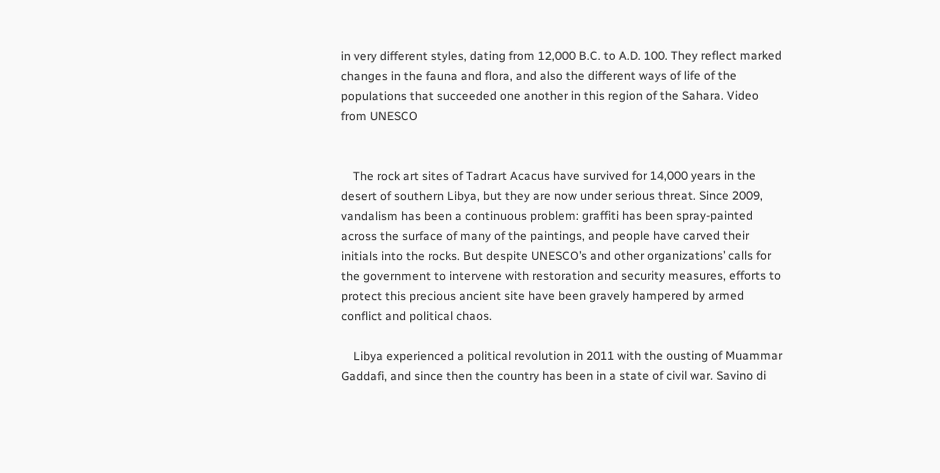in very different styles, dating from 12,000 B.C. to A.D. 100. They reflect marked changes in the fauna and flora, and also the different ways of life of the populations that succeeded one another in this region of the Sahara. Video from UNESCO


    The rock art sites of Tadrart Acacus have survived for 14,000 years in the desert of southern Libya, but they are now under serious threat. Since 2009, vandalism has been a continuous problem: graffiti has been spray-painted across the surface of many of the paintings, and people have carved their initials into the rocks. But despite UNESCO’s and other organizations’ calls for the government to intervene with restoration and security measures, efforts to protect this precious ancient site have been gravely hampered by armed conflict and political chaos.

    Libya experienced a political revolution in 2011 with the ousting of Muammar Gaddafi, and since then the country has been in a state of civil war. Savino di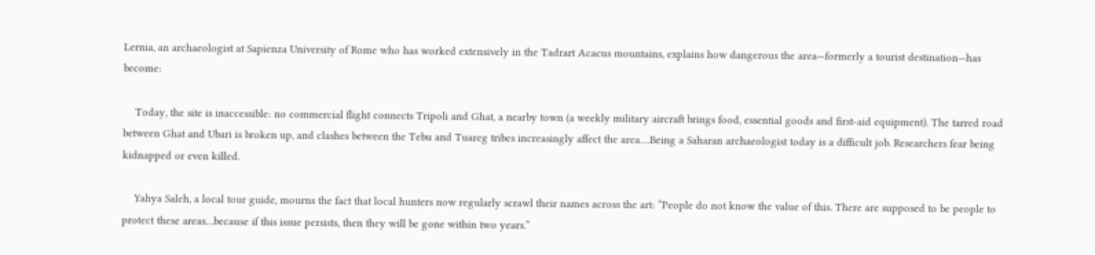Lernia, an archaeologist at Sapienza University of Rome who has worked extensively in the Tadrart Acacus mountains, explains how dangerous the area—formerly a tourist destination—has become:

    Today, the site is inaccessible: no commercial flight connects Tripoli and Ghat, a nearby town (a weekly military aircraft brings food, essential goods and first-aid equipment). The tarred road between Ghat and Ubari is broken up, and clashes between the Tebu and Tuareg tribes increasingly affect the area….Being a Saharan archaeologist today is a difficult job. Researchers fear being kidnapped or even killed.

    Yahya Saleh, a local tour guide, mourns the fact that local hunters now regularly scrawl their names across the art: “People do not know the value of this. There are supposed to be people to protect these areas…because if this issue persists, then they will be gone within two years.”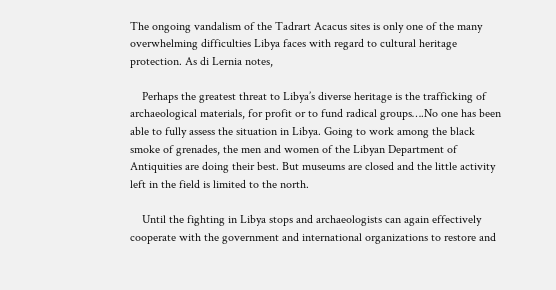The ongoing vandalism of the Tadrart Acacus sites is only one of the many overwhelming difficulties Libya faces with regard to cultural heritage protection. As di Lernia notes,

    Perhaps the greatest threat to Libya’s diverse heritage is the trafficking of archaeological materials, for profit or to fund radical groups….No one has been able to fully assess the situation in Libya. Going to work among the black smoke of grenades, the men and women of the Libyan Department of Antiquities are doing their best. But museums are closed and the little activity left in the field is limited to the north.

    Until the fighting in Libya stops and archaeologists can again effectively cooperate with the government and international organizations to restore and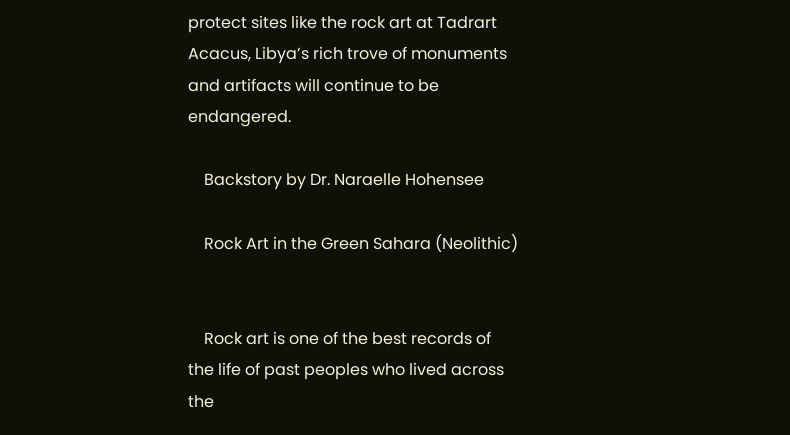protect sites like the rock art at Tadrart Acacus, Libya’s rich trove of monuments and artifacts will continue to be endangered.

    Backstory by Dr. Naraelle Hohensee

    Rock Art in the Green Sahara (Neolithic)


    Rock art is one of the best records of the life of past peoples who lived across the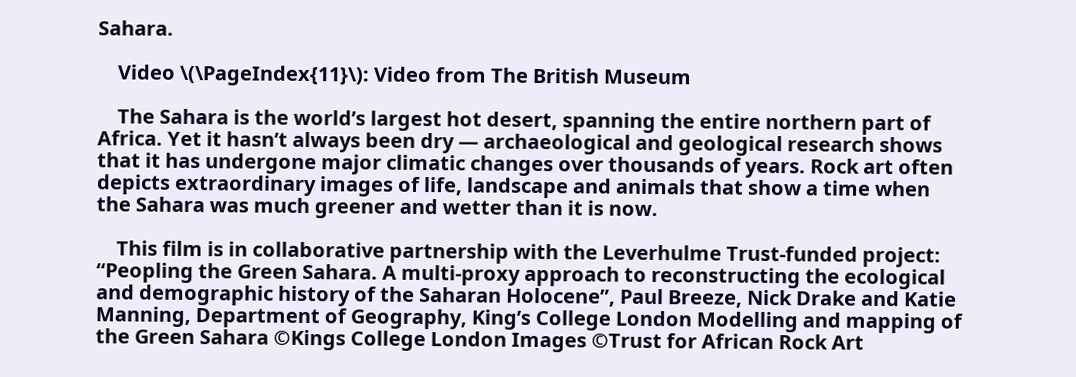Sahara.

    Video \(\PageIndex{11}\): Video from The British Museum

    The Sahara is the world’s largest hot desert, spanning the entire northern part of Africa. Yet it hasn’t always been dry — archaeological and geological research shows that it has undergone major climatic changes over thousands of years. Rock art often depicts extraordinary images of life, landscape and animals that show a time when the Sahara was much greener and wetter than it is now.

    This film is in collaborative partnership with the Leverhulme Trust-funded project: “Peopling the Green Sahara. A multi-proxy approach to reconstructing the ecological and demographic history of the Saharan Holocene”, Paul Breeze, Nick Drake and Katie Manning, Department of Geography, King’s College London Modelling and mapping of the Green Sahara ©Kings College London Images ©Trust for African Rock Art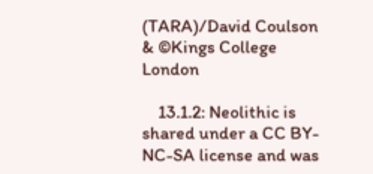(TARA)/David Coulson & ©Kings College London

    13.1.2: Neolithic is shared under a CC BY-NC-SA license and was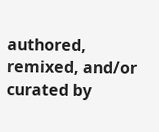authored, remixed, and/or curated by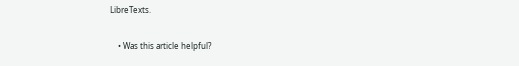LibreTexts.

    • Was this article helpful?